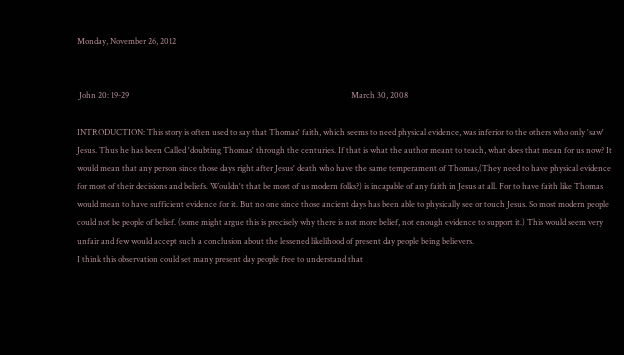Monday, November 26, 2012


 John 20: 19-29                                                                                                               March 30, 2008

INTRODUCTION: This story is often used to say that Thomas' faith, which seems to need physical evidence, was inferior to the others who only 'saw' Jesus. Thus he has been Called 'doubting Thomas' through the centuries. If that is what the author meant to teach, what does that mean for us now? It would mean that any person since those days right after Jesus' death who have the same temperament of Thomas,(They need to have physical evidence for most of their decisions and beliefs. Wouldn't that be most of us modern folks?) is incapable of any faith in Jesus at all. For to have faith like Thomas would mean to have sufficient evidence for it. But no one since those ancient days has been able to physically see or touch Jesus. So most modern people could not be people of belief. (some might argue this is precisely why there is not more belief, not enough evidence to support it.) This would seem very unfair and few would accept such a conclusion about the lessened likelihood of present day people being believers.
I think this observation could set many present day people free to understand that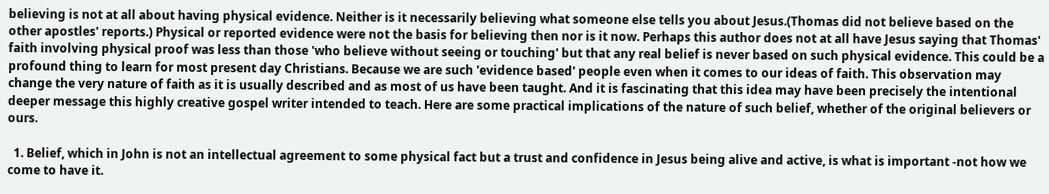believing is not at all about having physical evidence. Neither is it necessarily believing what someone else tells you about Jesus.(Thomas did not believe based on the other apostles' reports.) Physical or reported evidence were not the basis for believing then nor is it now. Perhaps this author does not at all have Jesus saying that Thomas' faith involving physical proof was less than those 'who believe without seeing or touching' but that any real belief is never based on such physical evidence. This could be a profound thing to learn for most present day Christians. Because we are such 'evidence based' people even when it comes to our ideas of faith. This observation may change the very nature of faith as it is usually described and as most of us have been taught. And it is fascinating that this idea may have been precisely the intentional deeper message this highly creative gospel writer intended to teach. Here are some practical implications of the nature of such belief, whether of the original believers or ours.

  1. Belief, which in John is not an intellectual agreement to some physical fact but a trust and confidence in Jesus being alive and active, is what is important -not how we come to have it.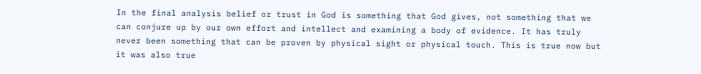In the final analysis belief or trust in God is something that God gives, not something that we can conjure up by our own effort and intellect and examining a body of evidence. It has truly never been something that can be proven by physical sight or physical touch. This is true now but it was also true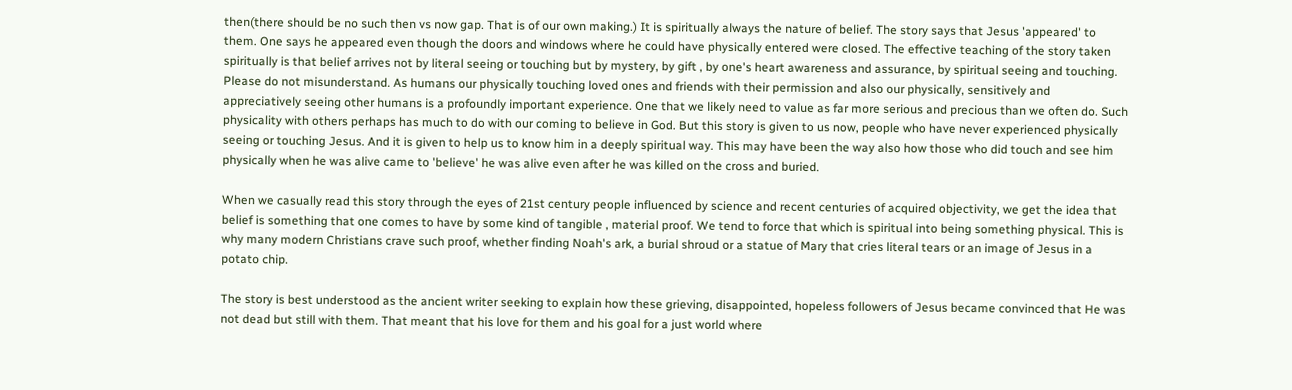then(there should be no such then vs now gap. That is of our own making.) It is spiritually always the nature of belief. The story says that Jesus 'appeared' to them. One says he appeared even though the doors and windows where he could have physically entered were closed. The effective teaching of the story taken spiritually is that belief arrives not by literal seeing or touching but by mystery, by gift , by one's heart awareness and assurance, by spiritual seeing and touching.
Please do not misunderstand. As humans our physically touching loved ones and friends with their permission and also our physically, sensitively and appreciatively seeing other humans is a profoundly important experience. One that we likely need to value as far more serious and precious than we often do. Such physicality with others perhaps has much to do with our coming to believe in God. But this story is given to us now, people who have never experienced physically seeing or touching Jesus. And it is given to help us to know him in a deeply spiritual way. This may have been the way also how those who did touch and see him physically when he was alive came to 'believe' he was alive even after he was killed on the cross and buried.

When we casually read this story through the eyes of 21st century people influenced by science and recent centuries of acquired objectivity, we get the idea that belief is something that one comes to have by some kind of tangible , material proof. We tend to force that which is spiritual into being something physical. This is why many modern Christians crave such proof, whether finding Noah's ark, a burial shroud or a statue of Mary that cries literal tears or an image of Jesus in a potato chip.

The story is best understood as the ancient writer seeking to explain how these grieving, disappointed, hopeless followers of Jesus became convinced that He was not dead but still with them. That meant that his love for them and his goal for a just world where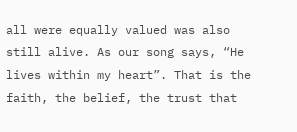all were equally valued was also still alive. As our song says, “He lives within my heart”. That is the faith, the belief, the trust that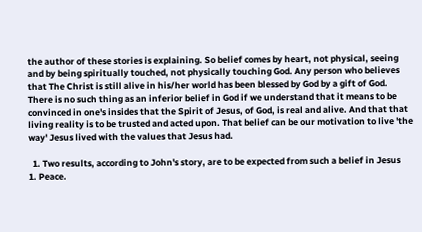the author of these stories is explaining. So belief comes by heart, not physical, seeing and by being spiritually touched, not physically touching God. Any person who believes that The Christ is still alive in his/her world has been blessed by God by a gift of God. There is no such thing as an inferior belief in God if we understand that it means to be convinced in one's insides that the Spirit of Jesus, of God, is real and alive. And that that living reality is to be trusted and acted upon. That belief can be our motivation to live 'the way' Jesus lived with the values that Jesus had.

  1. Two results, according to John's story, are to be expected from such a belief in Jesus
1. Peace.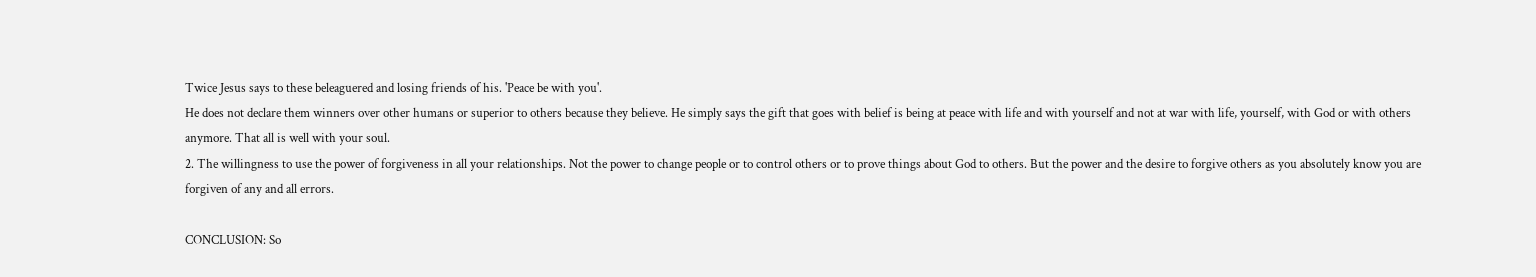Twice Jesus says to these beleaguered and losing friends of his. 'Peace be with you'.
He does not declare them winners over other humans or superior to others because they believe. He simply says the gift that goes with belief is being at peace with life and with yourself and not at war with life, yourself, with God or with others anymore. That all is well with your soul.
2. The willingness to use the power of forgiveness in all your relationships. Not the power to change people or to control others or to prove things about God to others. But the power and the desire to forgive others as you absolutely know you are forgiven of any and all errors.

CONCLUSION: So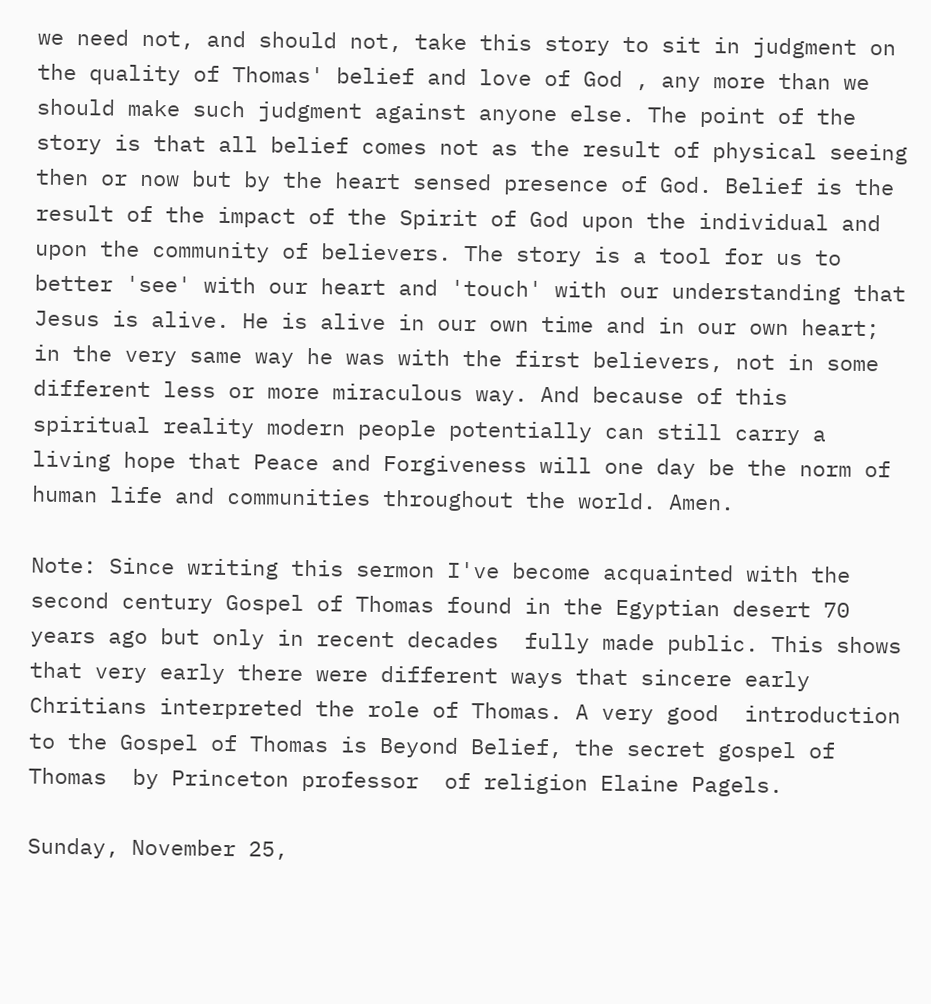we need not, and should not, take this story to sit in judgment on the quality of Thomas' belief and love of God , any more than we should make such judgment against anyone else. The point of the story is that all belief comes not as the result of physical seeing then or now but by the heart sensed presence of God. Belief is the result of the impact of the Spirit of God upon the individual and upon the community of believers. The story is a tool for us to better 'see' with our heart and 'touch' with our understanding that Jesus is alive. He is alive in our own time and in our own heart; in the very same way he was with the first believers, not in some different less or more miraculous way. And because of this spiritual reality modern people potentially can still carry a living hope that Peace and Forgiveness will one day be the norm of human life and communities throughout the world. Amen.

Note: Since writing this sermon I've become acquainted with the second century Gospel of Thomas found in the Egyptian desert 70  years ago but only in recent decades  fully made public. This shows that very early there were different ways that sincere early Chritians interpreted the role of Thomas. A very good  introduction to the Gospel of Thomas is Beyond Belief, the secret gospel of Thomas  by Princeton professor  of religion Elaine Pagels.

Sunday, November 25,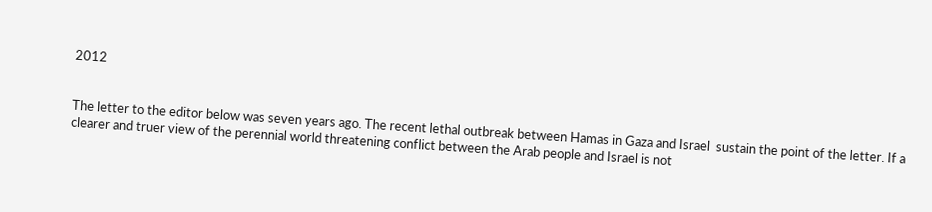2012


The letter to the editor below was seven years ago. The recent lethal outbreak between Hamas in Gaza and Israel  sustain the point of the letter. If a clearer and truer view of the perennial world threatening conflict between the Arab people and Israel is not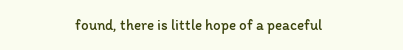found, there is little hope of a peaceful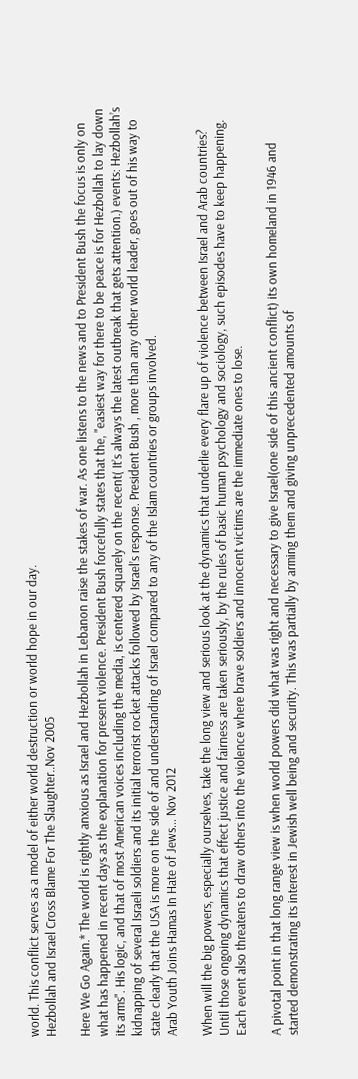world. This conflict serves as a model of either world destruction or world hope in our day.
Hezbollah and Israel Cross Blame For The Slaughter..Nov 2005

Here We Go Again.* The world is rightly anxious as Israel and Hezbollah in Lebanon raise the stakes of war. As one listens to the news and to President Bush the focus is only on what has happened in recent days as the explanation for present violence. President Bush forcefully states that the, "easiest way for there to be peace is for Hezbollah to lay down its arms". His logic, and that of most American voices including the media, is centered squarely on the recent( It’s always the latest outbreak that gets attention.) events: Hezbollah’s kidnapping of several Israeli soldiers and its initial terrorist rocket attacks followed by Israel’s response. President Bush , more than any other world leader, goes out of his way to state clearly that the USA is more on the side of and understanding of Israel compared to any of the Islam countries or groups involved.
Arab Youth Joins Hamas In Hate of Jews... Nov 2012

When will the big powers, especially ourselves, take the long view and serious look at the dynamics that underlie every flare up of violence between Israel and Arab countries? Until those ongoing dynamics that effect justice and fairness are taken seriously, by the rules of basic human psychology and sociology, such episodes have to keep happening. Each event also threatens to draw others into the violence where brave soldiers and innocent victims are the immediate ones to lose.

A pivotal point in that long range view is when world powers did what was right and necessary to give Israel(one side of this ancient conflict) its own homeland in 1946 and started demonstrating its interest in Jewish well being and security. This was partially by arming them and giving unprecedented amounts of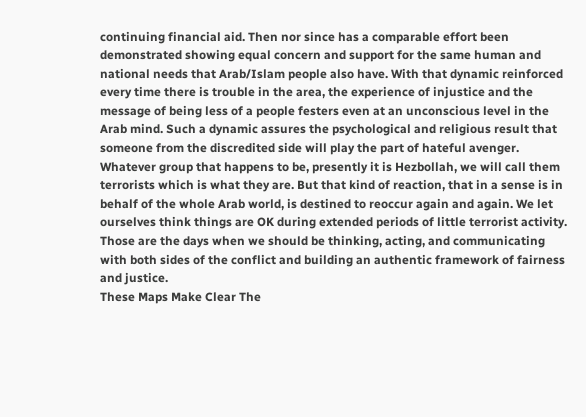continuing financial aid. Then nor since has a comparable effort been demonstrated showing equal concern and support for the same human and national needs that Arab/Islam people also have. With that dynamic reinforced every time there is trouble in the area, the experience of injustice and the message of being less of a people festers even at an unconscious level in the Arab mind. Such a dynamic assures the psychological and religious result that someone from the discredited side will play the part of hateful avenger. Whatever group that happens to be, presently it is Hezbollah, we will call them terrorists which is what they are. But that kind of reaction, that in a sense is in behalf of the whole Arab world, is destined to reoccur again and again. We let ourselves think things are OK during extended periods of little terrorist activity. Those are the days when we should be thinking, acting, and communicating with both sides of the conflict and building an authentic framework of fairness and justice.
These Maps Make Clear The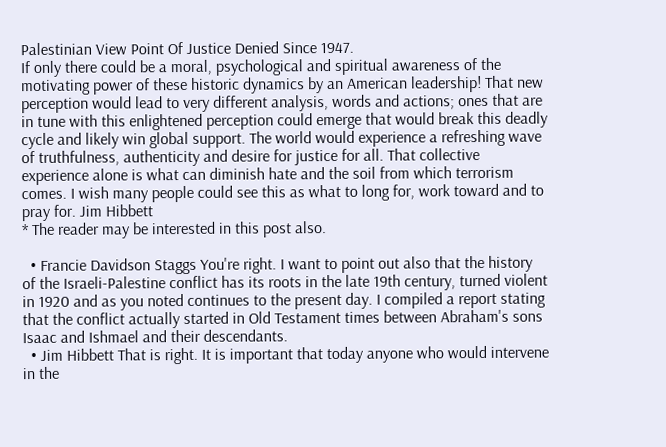Palestinian View Point Of Justice Denied Since 1947.
If only there could be a moral, psychological and spiritual awareness of the motivating power of these historic dynamics by an American leadership! That new perception would lead to very different analysis, words and actions; ones that are in tune with this enlightened perception could emerge that would break this deadly cycle and likely win global support. The world would experience a refreshing wave of truthfulness, authenticity and desire for justice for all. That collective experience alone is what can diminish hate and the soil from which terrorism comes. I wish many people could see this as what to long for, work toward and to pray for. Jim Hibbett
* The reader may be interested in this post also.

  • Francie Davidson Staggs You're right. I want to point out also that the history of the Israeli-Palestine conflict has its roots in the late 19th century, turned violent in 1920 and as you noted continues to the present day. I compiled a report stating that the conflict actually started in Old Testament times between Abraham's sons Isaac and Ishmael and their descendants.
  • Jim Hibbett That is right. It is important that today anyone who would intervene in the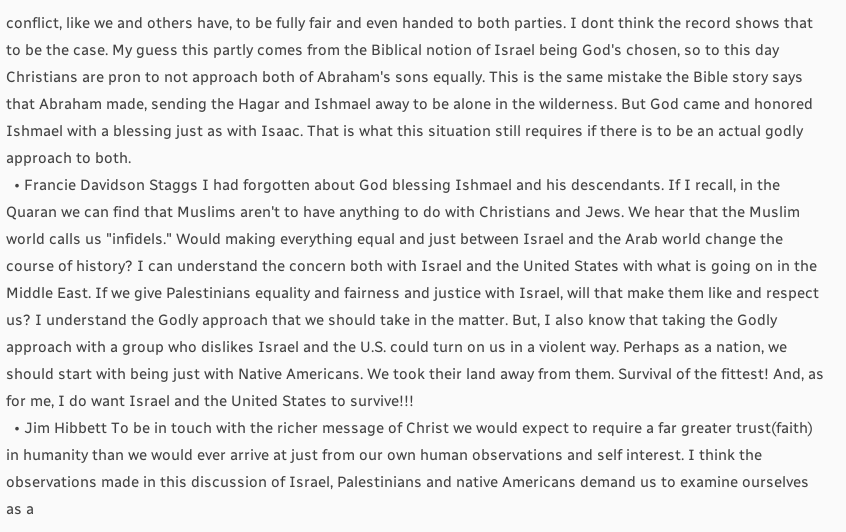conflict, like we and others have, to be fully fair and even handed to both parties. I dont think the record shows that to be the case. My guess this partly comes from the Biblical notion of Israel being God's chosen, so to this day Christians are pron to not approach both of Abraham's sons equally. This is the same mistake the Bible story says that Abraham made, sending the Hagar and Ishmael away to be alone in the wilderness. But God came and honored Ishmael with a blessing just as with Isaac. That is what this situation still requires if there is to be an actual godly approach to both.
  • Francie Davidson Staggs I had forgotten about God blessing Ishmael and his descendants. If I recall, in the Quaran we can find that Muslims aren't to have anything to do with Christians and Jews. We hear that the Muslim world calls us "infidels." Would making everything equal and just between Israel and the Arab world change the course of history? I can understand the concern both with Israel and the United States with what is going on in the Middle East. If we give Palestinians equality and fairness and justice with Israel, will that make them like and respect us? I understand the Godly approach that we should take in the matter. But, I also know that taking the Godly approach with a group who dislikes Israel and the U.S. could turn on us in a violent way. Perhaps as a nation, we should start with being just with Native Americans. We took their land away from them. Survival of the fittest! And, as for me, I do want Israel and the United States to survive!!!
  • Jim Hibbett To be in touch with the richer message of Christ we would expect to require a far greater trust(faith) in humanity than we would ever arrive at just from our own human observations and self interest. I think the observations made in this discussion of Israel, Palestinians and native Americans demand us to examine ourselves as a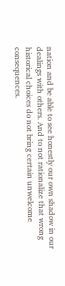nation and be able to see honestly our own shadow in our dealings with others. And to not rationalize that wrong historical choices do not bring certain unwelcome consequences.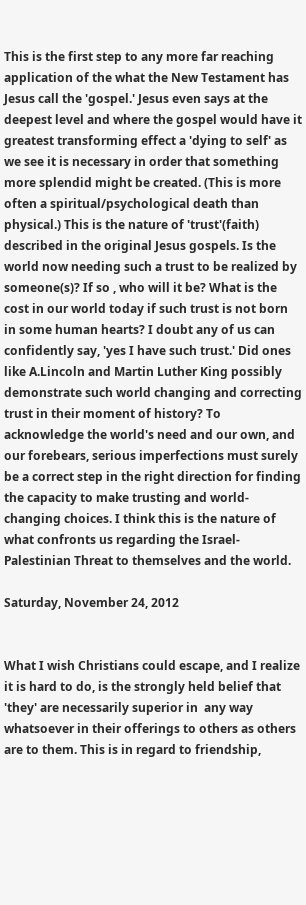This is the first step to any more far reaching application of the what the New Testament has Jesus call the 'gospel.' Jesus even says at the deepest level and where the gospel would have it greatest transforming effect a 'dying to self' as we see it is necessary in order that something more splendid might be created. (This is more often a spiritual/psychological death than physical.) This is the nature of 'trust'(faith) described in the original Jesus gospels. Is the world now needing such a trust to be realized by someone(s)? If so , who will it be? What is the cost in our world today if such trust is not born in some human hearts? I doubt any of us can confidently say, 'yes I have such trust.' Did ones like A.Lincoln and Martin Luther King possibly demonstrate such world changing and correcting trust in their moment of history? To acknowledge the world's need and our own, and our forebears, serious imperfections must surely be a correct step in the right direction for finding the capacity to make trusting and world-changing choices. I think this is the nature of what confronts us regarding the Israel-Palestinian Threat to themselves and the world.

Saturday, November 24, 2012


What I wish Christians could escape, and I realize it is hard to do, is the strongly held belief that  'they' are necessarily superior in  any way whatsoever in their offerings to others as others are to them. This is in regard to friendship,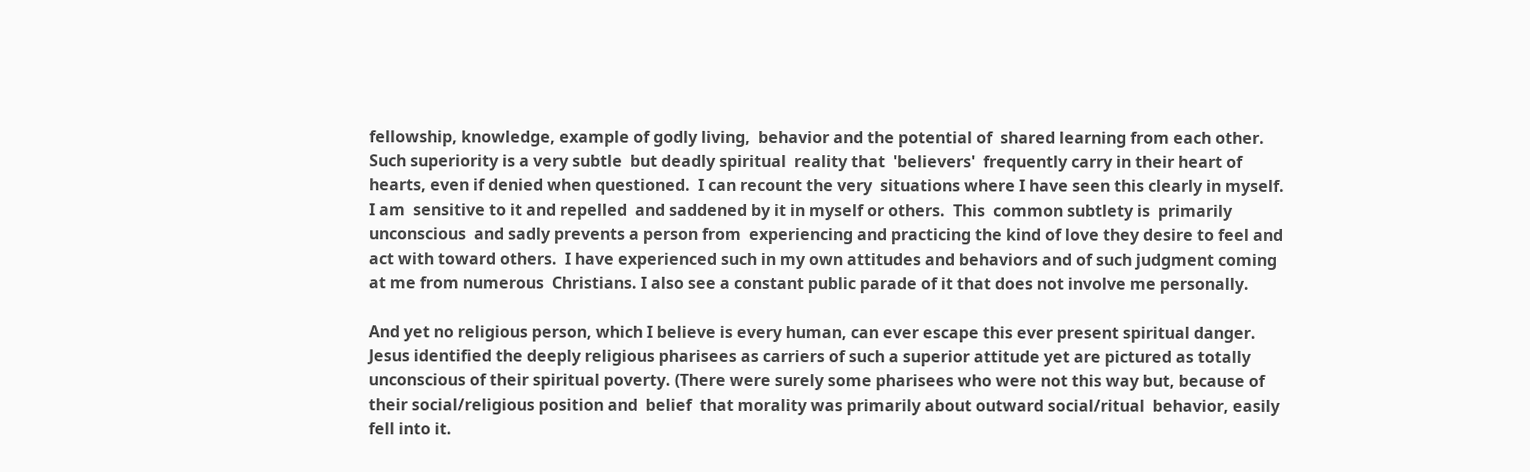fellowship, knowledge, example of godly living,  behavior and the potential of  shared learning from each other. Such superiority is a very subtle  but deadly spiritual  reality that  'believers'  frequently carry in their heart of hearts, even if denied when questioned.  I can recount the very  situations where I have seen this clearly in myself.   I am  sensitive to it and repelled  and saddened by it in myself or others.  This  common subtlety is  primarily unconscious  and sadly prevents a person from  experiencing and practicing the kind of love they desire to feel and  act with toward others.  I have experienced such in my own attitudes and behaviors and of such judgment coming  at me from numerous  Christians. I also see a constant public parade of it that does not involve me personally.

And yet no religious person, which I believe is every human, can ever escape this ever present spiritual danger.  Jesus identified the deeply religious pharisees as carriers of such a superior attitude yet are pictured as totally unconscious of their spiritual poverty. (There were surely some pharisees who were not this way but, because of their social/religious position and  belief  that morality was primarily about outward social/ritual  behavior, easily fell into it.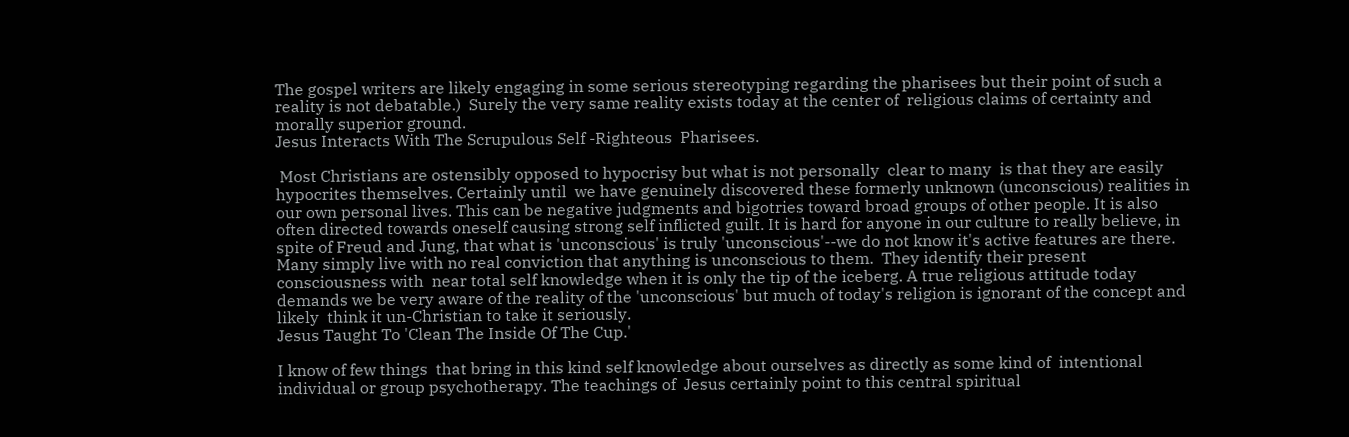The gospel writers are likely engaging in some serious stereotyping regarding the pharisees but their point of such a reality is not debatable.)  Surely the very same reality exists today at the center of  religious claims of certainty and morally superior ground.
Jesus Interacts With The Scrupulous Self -Righteous  Pharisees.

 Most Christians are ostensibly opposed to hypocrisy but what is not personally  clear to many  is that they are easily  hypocrites themselves. Certainly until  we have genuinely discovered these formerly unknown (unconscious) realities in our own personal lives. This can be negative judgments and bigotries toward broad groups of other people. It is also often directed towards oneself causing strong self inflicted guilt. It is hard for anyone in our culture to really believe, in spite of Freud and Jung, that what is 'unconscious' is truly 'unconscious'--we do not know it's active features are there.  Many simply live with no real conviction that anything is unconscious to them.  They identify their present consciousness with  near total self knowledge when it is only the tip of the iceberg. A true religious attitude today demands we be very aware of the reality of the 'unconscious' but much of today's religion is ignorant of the concept and likely  think it un-Christian to take it seriously.
Jesus Taught To 'Clean The Inside Of The Cup.'

I know of few things  that bring in this kind self knowledge about ourselves as directly as some kind of  intentional individual or group psychotherapy. The teachings of  Jesus certainly point to this central spiritual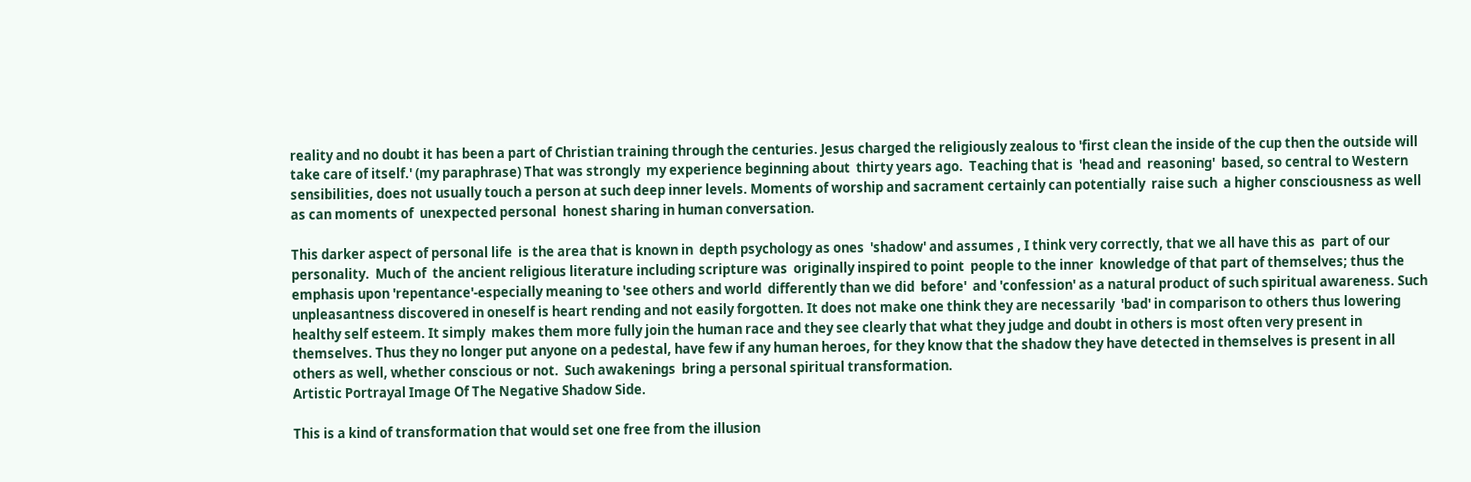reality and no doubt it has been a part of Christian training through the centuries. Jesus charged the religiously zealous to 'first clean the inside of the cup then the outside will take care of itself.' (my paraphrase) That was strongly  my experience beginning about  thirty years ago.  Teaching that is  'head and  reasoning'  based, so central to Western sensibilities, does not usually touch a person at such deep inner levels. Moments of worship and sacrament certainly can potentially  raise such  a higher consciousness as well as can moments of  unexpected personal  honest sharing in human conversation.

This darker aspect of personal life  is the area that is known in  depth psychology as ones  'shadow' and assumes , I think very correctly, that we all have this as  part of our personality.  Much of  the ancient religious literature including scripture was  originally inspired to point  people to the inner  knowledge of that part of themselves; thus the emphasis upon 'repentance'-especially meaning to 'see others and world  differently than we did  before'  and 'confession' as a natural product of such spiritual awareness. Such unpleasantness discovered in oneself is heart rending and not easily forgotten. It does not make one think they are necessarily  'bad' in comparison to others thus lowering healthy self esteem. It simply  makes them more fully join the human race and they see clearly that what they judge and doubt in others is most often very present in themselves. Thus they no longer put anyone on a pedestal, have few if any human heroes, for they know that the shadow they have detected in themselves is present in all others as well, whether conscious or not.  Such awakenings  bring a personal spiritual transformation.
Artistic Portrayal Image Of The Negative Shadow Side.

This is a kind of transformation that would set one free from the illusion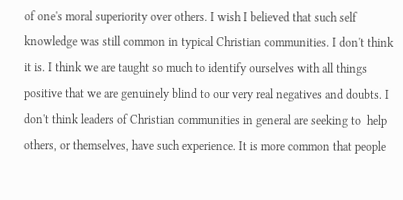of one's moral superiority over others. I wish I believed that such self knowledge was still common in typical Christian communities. I don't think it is. I think we are taught so much to identify ourselves with all things positive that we are genuinely blind to our very real negatives and doubts. I don't think leaders of Christian communities in general are seeking to  help others, or themselves, have such experience. It is more common that people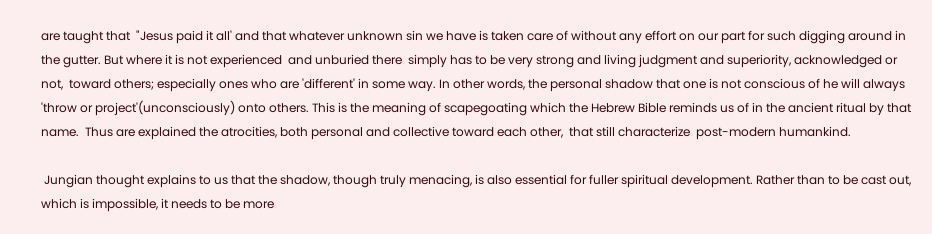are taught that  "Jesus paid it all' and that whatever unknown sin we have is taken care of without any effort on our part for such digging around in the gutter. But where it is not experienced  and unburied there  simply has to be very strong and living judgment and superiority, acknowledged or not,  toward others; especially ones who are 'different' in some way. In other words, the personal shadow that one is not conscious of he will always 'throw or project'(unconsciously) onto others. This is the meaning of scapegoating which the Hebrew Bible reminds us of in the ancient ritual by that name.  Thus are explained the atrocities, both personal and collective toward each other,  that still characterize  post-modern humankind.

 Jungian thought explains to us that the shadow, though truly menacing, is also essential for fuller spiritual development. Rather than to be cast out, which is impossible, it needs to be more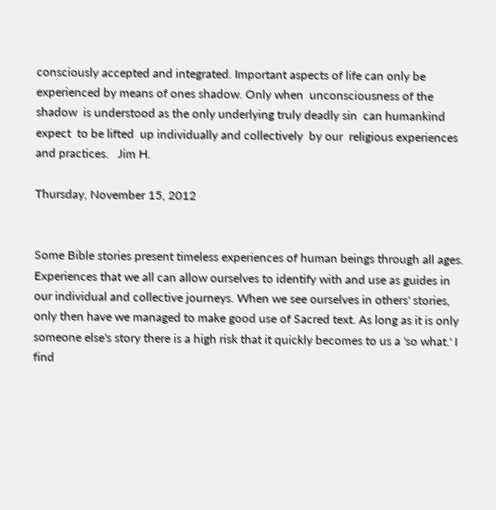consciously accepted and integrated. Important aspects of life can only be experienced by means of ones shadow. Only when  unconsciousness of the shadow  is understood as the only underlying truly deadly sin  can humankind  expect  to be lifted  up individually and collectively  by our  religious experiences and practices.   Jim H.

Thursday, November 15, 2012


Some Bible stories present timeless experiences of human beings through all ages. Experiences that we all can allow ourselves to identify with and use as guides in our individual and collective journeys. When we see ourselves in others' stories, only then have we managed to make good use of Sacred text. As long as it is only someone else's story there is a high risk that it quickly becomes to us a 'so what.' I find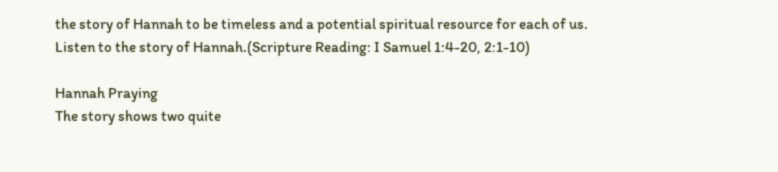the story of Hannah to be timeless and a potential spiritual resource for each of us. Listen to the story of Hannah.(Scripture Reading: I Samuel 1:4-20, 2:1-10)

Hannah Praying
The story shows two quite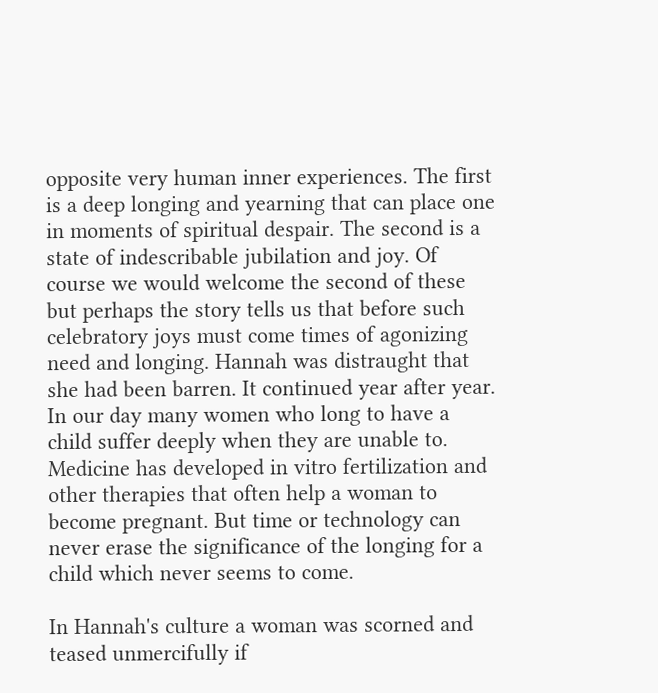opposite very human inner experiences. The first is a deep longing and yearning that can place one in moments of spiritual despair. The second is a state of indescribable jubilation and joy. Of course we would welcome the second of these but perhaps the story tells us that before such celebratory joys must come times of agonizing need and longing. Hannah was distraught that she had been barren. It continued year after year. In our day many women who long to have a child suffer deeply when they are unable to. Medicine has developed in vitro fertilization and other therapies that often help a woman to become pregnant. But time or technology can never erase the significance of the longing for a child which never seems to come.

In Hannah's culture a woman was scorned and teased unmercifully if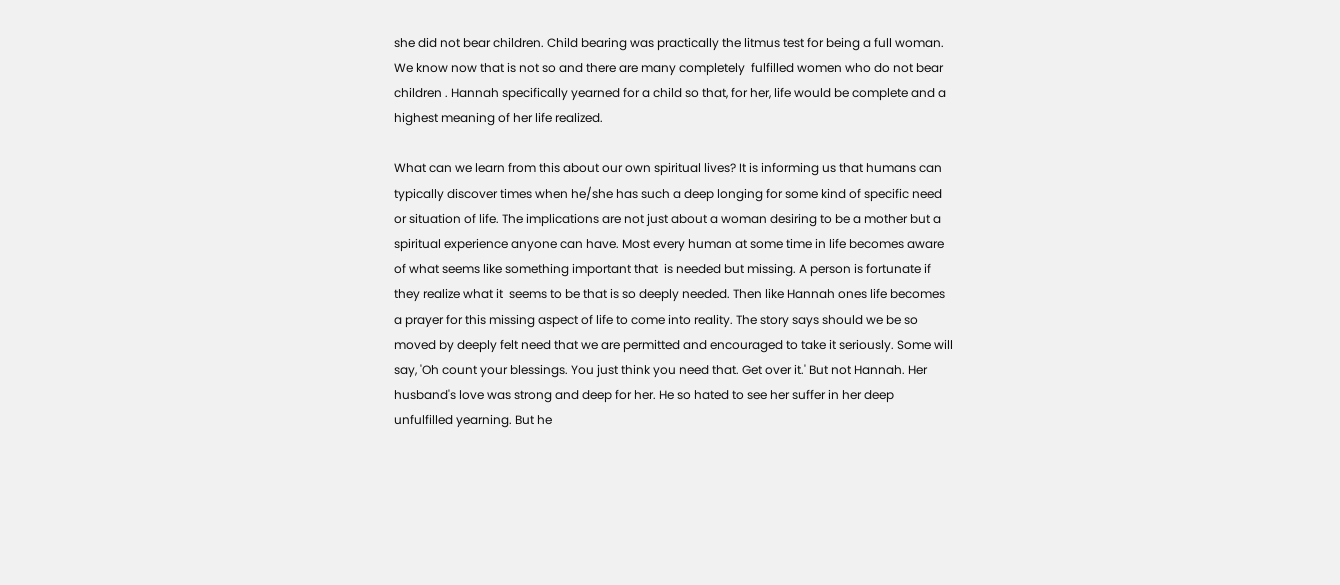she did not bear children. Child bearing was practically the litmus test for being a full woman. We know now that is not so and there are many completely  fulfilled women who do not bear children . Hannah specifically yearned for a child so that, for her, life would be complete and a highest meaning of her life realized.

What can we learn from this about our own spiritual lives? It is informing us that humans can typically discover times when he/she has such a deep longing for some kind of specific need or situation of life. The implications are not just about a woman desiring to be a mother but a spiritual experience anyone can have. Most every human at some time in life becomes aware of what seems like something important that  is needed but missing. A person is fortunate if they realize what it  seems to be that is so deeply needed. Then like Hannah ones life becomes a prayer for this missing aspect of life to come into reality. The story says should we be so moved by deeply felt need that we are permitted and encouraged to take it seriously. Some will say, 'Oh count your blessings. You just think you need that. Get over it.' But not Hannah. Her husband's love was strong and deep for her. He so hated to see her suffer in her deep unfulfilled yearning. But he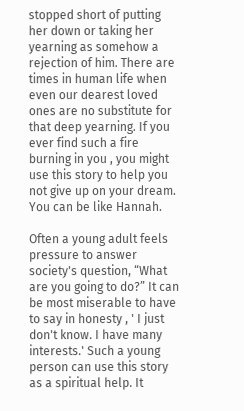stopped short of putting her down or taking her yearning as somehow a rejection of him. There are times in human life when even our dearest loved ones are no substitute for that deep yearning. If you ever find such a fire burning in you , you might use this story to help you not give up on your dream. You can be like Hannah.

Often a young adult feels pressure to answer society's question, “What are you going to do?” It can be most miserable to have to say in honesty , ' I just don't know. I have many interests.' Such a young person can use this story as a spiritual help. It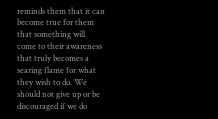reminds them that it can become true for them that something will come to their awareness that truly becomes a searing flame for what they wish to do. We should not give up or be discouraged if we do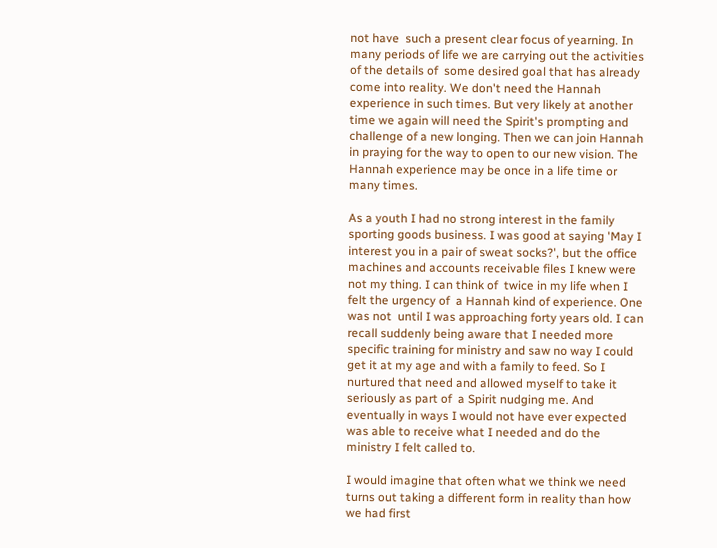not have  such a present clear focus of yearning. In many periods of life we are carrying out the activities of the details of  some desired goal that has already come into reality. We don't need the Hannah experience in such times. But very likely at another time we again will need the Spirit's prompting and challenge of a new longing. Then we can join Hannah  in praying for the way to open to our new vision. The Hannah experience may be once in a life time or many times.

As a youth I had no strong interest in the family sporting goods business. I was good at saying 'May I interest you in a pair of sweat socks?', but the office machines and accounts receivable files I knew were not my thing. I can think of  twice in my life when I felt the urgency of  a Hannah kind of experience. One was not  until I was approaching forty years old. I can recall suddenly being aware that I needed more specific training for ministry and saw no way I could get it at my age and with a family to feed. So I nurtured that need and allowed myself to take it seriously as part of  a Spirit nudging me. And eventually in ways I would not have ever expected was able to receive what I needed and do the ministry I felt called to.

I would imagine that often what we think we need turns out taking a different form in reality than how we had first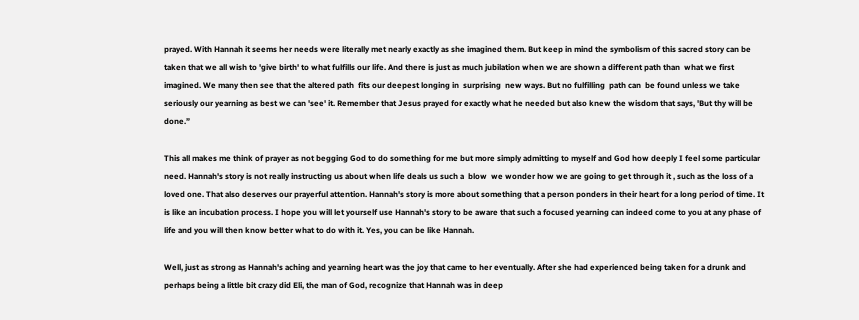prayed. With Hannah it seems her needs were literally met nearly exactly as she imagined them. But keep in mind the symbolism of this sacred story can be taken that we all wish to 'give birth' to what fulfills our life. And there is just as much jubilation when we are shown a different path than  what we first imagined. We many then see that the altered path  fits our deepest longing in  surprising  new ways. But no fulfilling  path can  be found unless we take seriously our yearning as best we can 'see' it. Remember that Jesus prayed for exactly what he needed but also knew the wisdom that says, 'But thy will be done.”

This all makes me think of prayer as not begging God to do something for me but more simply admitting to myself and God how deeply I feel some particular need. Hannah's story is not really instructing us about when life deals us such a  blow  we wonder how we are going to get through it , such as the loss of a loved one. That also deserves our prayerful attention. Hannah's story is more about something that a person ponders in their heart for a long period of time. It is like an incubation process. I hope you will let yourself use Hannah's story to be aware that such a focused yearning can indeed come to you at any phase of life and you will then know better what to do with it. Yes, you can be like Hannah.

Well, just as strong as Hannah's aching and yearning heart was the joy that came to her eventually. After she had experienced being taken for a drunk and perhaps being a little bit crazy did Eli, the man of God, recognize that Hannah was in deep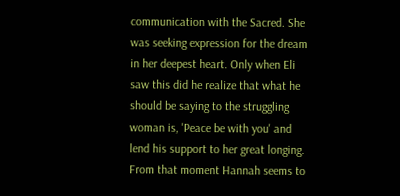communication with the Sacred. She was seeking expression for the dream in her deepest heart. Only when Eli saw this did he realize that what he should be saying to the struggling woman is, 'Peace be with you' and lend his support to her great longing. From that moment Hannah seems to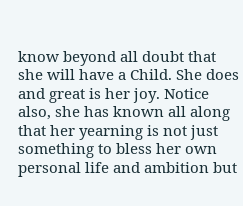know beyond all doubt that she will have a Child. She does and great is her joy. Notice also, she has known all along that her yearning is not just something to bless her own personal life and ambition but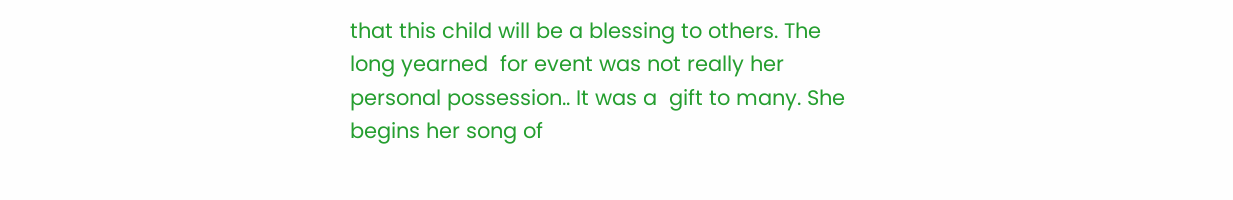that this child will be a blessing to others. The long yearned  for event was not really her personal possession.. It was a  gift to many. She begins her song of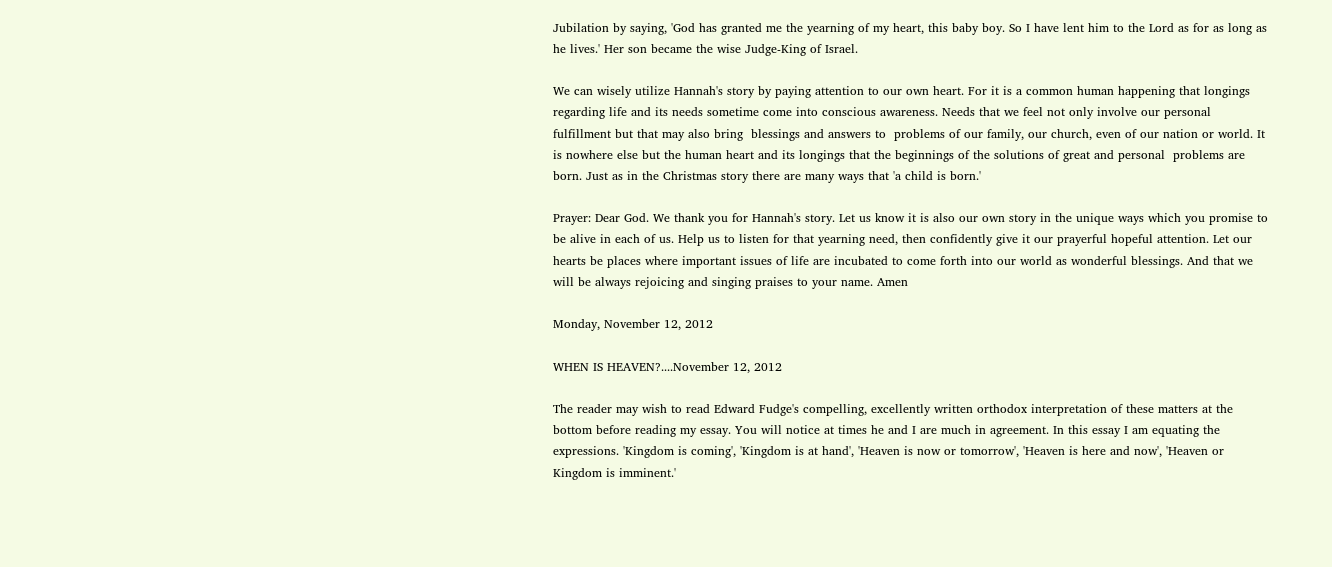Jubilation by saying, 'God has granted me the yearning of my heart, this baby boy. So I have lent him to the Lord as for as long as he lives.' Her son became the wise Judge-King of Israel.

We can wisely utilize Hannah's story by paying attention to our own heart. For it is a common human happening that longings regarding life and its needs sometime come into conscious awareness. Needs that we feel not only involve our personal fulfillment but that may also bring  blessings and answers to  problems of our family, our church, even of our nation or world. It is nowhere else but the human heart and its longings that the beginnings of the solutions of great and personal  problems are born. Just as in the Christmas story there are many ways that 'a child is born.'

Prayer: Dear God. We thank you for Hannah's story. Let us know it is also our own story in the unique ways which you promise to be alive in each of us. Help us to listen for that yearning need, then confidently give it our prayerful hopeful attention. Let our hearts be places where important issues of life are incubated to come forth into our world as wonderful blessings. And that we  will be always rejoicing and singing praises to your name. Amen

Monday, November 12, 2012

WHEN IS HEAVEN?....November 12, 2012

The reader may wish to read Edward Fudge's compelling, excellently written orthodox interpretation of these matters at the bottom before reading my essay. You will notice at times he and I are much in agreement. In this essay I am equating the expressions. 'Kingdom is coming', 'Kingdom is at hand', 'Heaven is now or tomorrow', 'Heaven is here and now', 'Heaven or Kingdom is imminent.'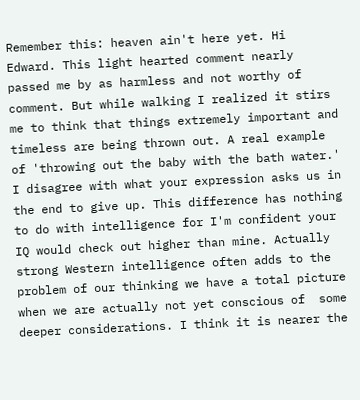Remember this: heaven ain't here yet. Hi Edward. This light hearted comment nearly passed me by as harmless and not worthy of comment. But while walking I realized it stirs me to think that things extremely important and timeless are being thrown out. A real example of 'throwing out the baby with the bath water.' I disagree with what your expression asks us in the end to give up. This difference has nothing to do with intelligence for I'm confident your IQ would check out higher than mine. Actually strong Western intelligence often adds to the problem of our thinking we have a total picture when we are actually not yet conscious of  some deeper considerations. I think it is nearer the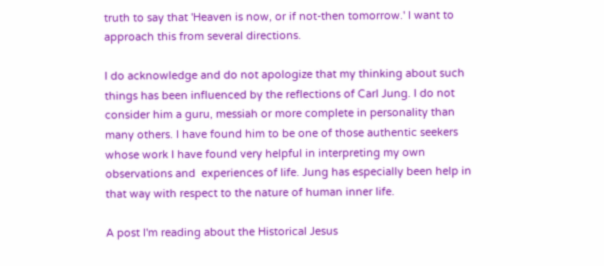truth to say that 'Heaven is now, or if not-then tomorrow.' I want to approach this from several directions.

I do acknowledge and do not apologize that my thinking about such things has been influenced by the reflections of Carl Jung. I do not consider him a guru, messiah or more complete in personality than many others. I have found him to be one of those authentic seekers whose work I have found very helpful in interpreting my own observations and  experiences of life. Jung has especially been help in that way with respect to the nature of human inner life.

A post I'm reading about the Historical Jesus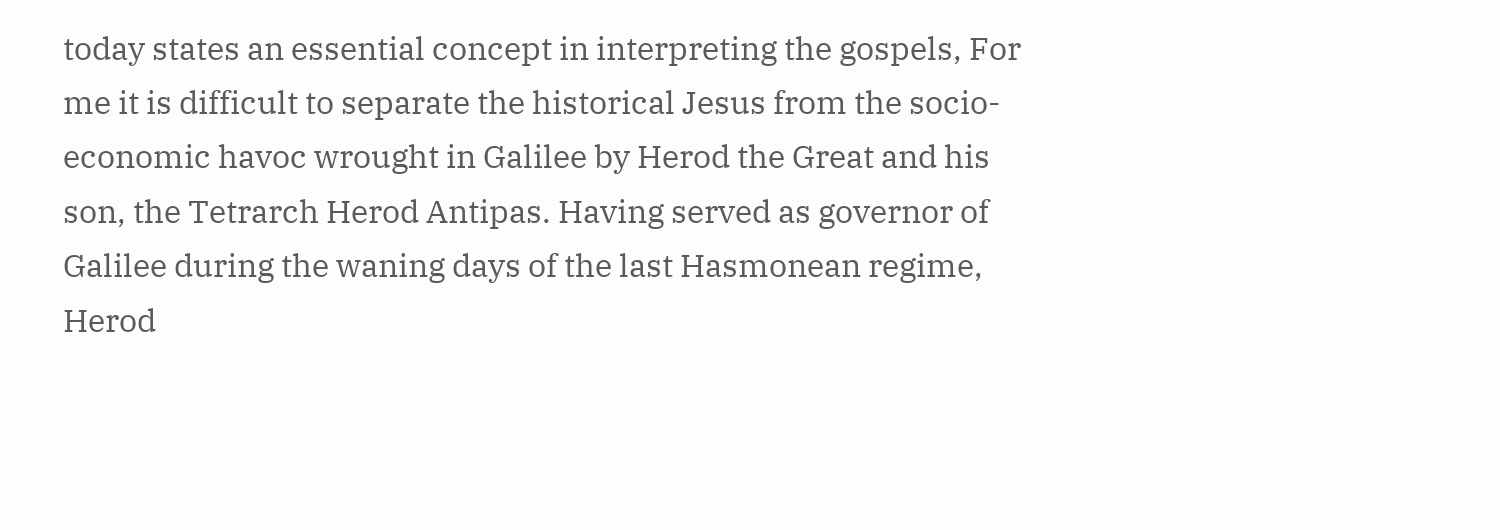today states an essential concept in interpreting the gospels, For me it is difficult to separate the historical Jesus from the socio-economic havoc wrought in Galilee by Herod the Great and his son, the Tetrarch Herod Antipas. Having served as governor of Galilee during the waning days of the last Hasmonean regime, Herod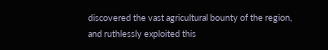discovered the vast agricultural bounty of the region, and ruthlessly exploited this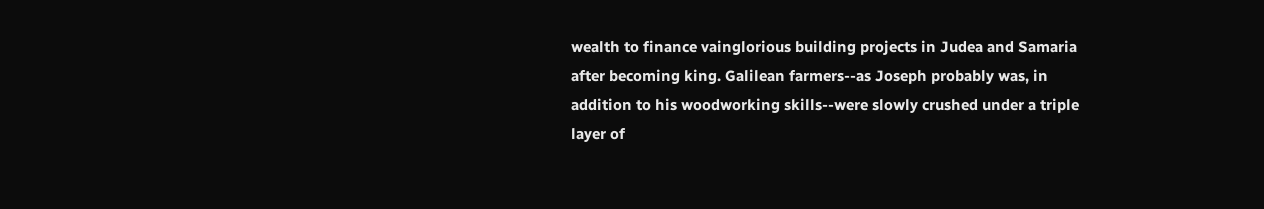wealth to finance vainglorious building projects in Judea and Samaria after becoming king. Galilean farmers--as Joseph probably was, in addition to his woodworking skills--were slowly crushed under a triple layer of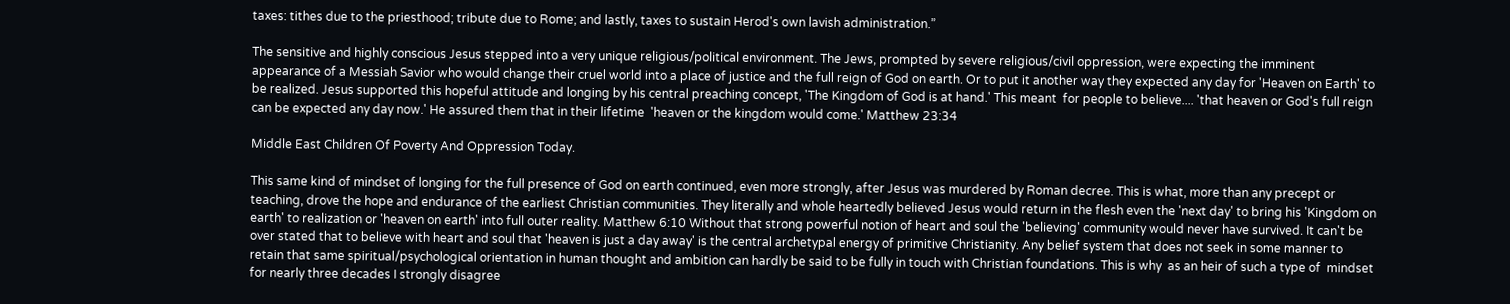taxes: tithes due to the priesthood; tribute due to Rome; and lastly, taxes to sustain Herod's own lavish administration.”

The sensitive and highly conscious Jesus stepped into a very unique religious/political environment. The Jews, prompted by severe religious/civil oppression, were expecting the imminent appearance of a Messiah Savior who would change their cruel world into a place of justice and the full reign of God on earth. Or to put it another way they expected any day for 'Heaven on Earth' to be realized. Jesus supported this hopeful attitude and longing by his central preaching concept, 'The Kingdom of God is at hand.' This meant  for people to believe.... 'that heaven or God's full reign can be expected any day now.' He assured them that in their lifetime  'heaven or the kingdom would come.' Matthew 23:34

Middle East Children Of Poverty And Oppression Today.

This same kind of mindset of longing for the full presence of God on earth continued, even more strongly, after Jesus was murdered by Roman decree. This is what, more than any precept or teaching, drove the hope and endurance of the earliest Christian communities. They literally and whole heartedly believed Jesus would return in the flesh even the 'next day' to bring his 'Kingdom on earth' to realization or 'heaven on earth' into full outer reality. Matthew 6:10 Without that strong powerful notion of heart and soul the 'believing' community would never have survived. It can't be over stated that to believe with heart and soul that 'heaven is just a day away' is the central archetypal energy of primitive Christianity. Any belief system that does not seek in some manner to retain that same spiritual/psychological orientation in human thought and ambition can hardly be said to be fully in touch with Christian foundations. This is why  as an heir of such a type of  mindset for nearly three decades I strongly disagree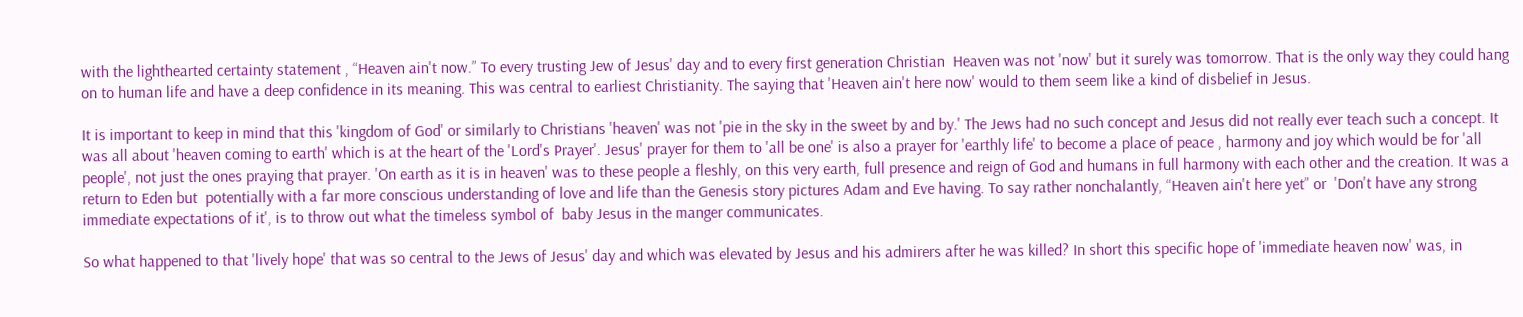with the lighthearted certainty statement , “Heaven ain't now.” To every trusting Jew of Jesus' day and to every first generation Christian  Heaven was not 'now' but it surely was tomorrow. That is the only way they could hang on to human life and have a deep confidence in its meaning. This was central to earliest Christianity. The saying that 'Heaven ain't here now' would to them seem like a kind of disbelief in Jesus.

It is important to keep in mind that this 'kingdom of God' or similarly to Christians 'heaven' was not 'pie in the sky in the sweet by and by.' The Jews had no such concept and Jesus did not really ever teach such a concept. It was all about 'heaven coming to earth' which is at the heart of the 'Lord's Prayer'. Jesus' prayer for them to 'all be one' is also a prayer for 'earthly life' to become a place of peace , harmony and joy which would be for 'all people', not just the ones praying that prayer. 'On earth as it is in heaven' was to these people a fleshly, on this very earth, full presence and reign of God and humans in full harmony with each other and the creation. It was a return to Eden but  potentially with a far more conscious understanding of love and life than the Genesis story pictures Adam and Eve having. To say rather nonchalantly, “Heaven ain't here yet” or  'Don't have any strong immediate expectations of it', is to throw out what the timeless symbol of  baby Jesus in the manger communicates.

So what happened to that 'lively hope' that was so central to the Jews of Jesus' day and which was elevated by Jesus and his admirers after he was killed? In short this specific hope of 'immediate heaven now' was, in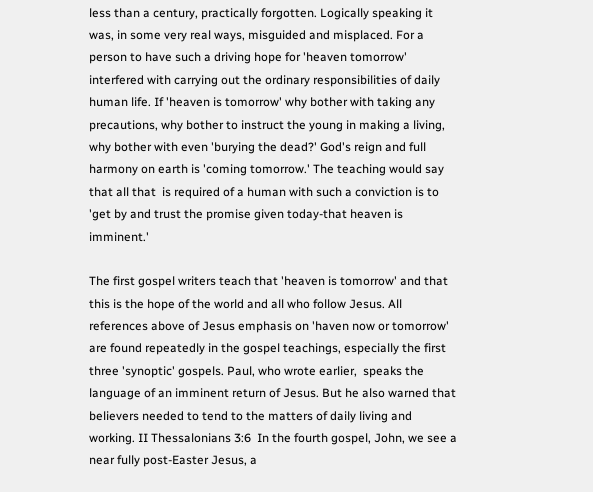less than a century, practically forgotten. Logically speaking it was, in some very real ways, misguided and misplaced. For a person to have such a driving hope for 'heaven tomorrow' interfered with carrying out the ordinary responsibilities of daily human life. If 'heaven is tomorrow' why bother with taking any precautions, why bother to instruct the young in making a living, why bother with even 'burying the dead?' God's reign and full harmony on earth is 'coming tomorrow.' The teaching would say that all that  is required of a human with such a conviction is to 'get by and trust the promise given today-that heaven is imminent.'

The first gospel writers teach that 'heaven is tomorrow' and that this is the hope of the world and all who follow Jesus. All references above of Jesus emphasis on 'haven now or tomorrow' are found repeatedly in the gospel teachings, especially the first three 'synoptic' gospels. Paul, who wrote earlier,  speaks the language of an imminent return of Jesus. But he also warned that believers needed to tend to the matters of daily living and working. II Thessalonians 3:6  In the fourth gospel, John, we see a near fully post-Easter Jesus, a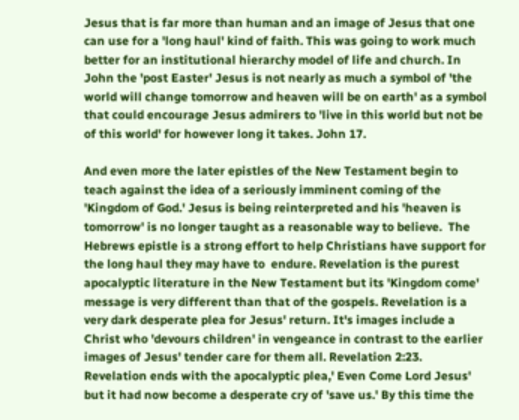Jesus that is far more than human and an image of Jesus that one can use for a 'long haul' kind of faith. This was going to work much better for an institutional hierarchy model of life and church. In John the 'post Easter' Jesus is not nearly as much a symbol of 'the world will change tomorrow and heaven will be on earth' as a symbol that could encourage Jesus admirers to 'live in this world but not be of this world' for however long it takes. John 17.

And even more the later epistles of the New Testament begin to teach against the idea of a seriously imminent coming of the 'Kingdom of God.' Jesus is being reinterpreted and his 'heaven is tomorrow' is no longer taught as a reasonable way to believe.  The Hebrews epistle is a strong effort to help Christians have support for the long haul they may have to  endure. Revelation is the purest apocalyptic literature in the New Testament but its 'Kingdom come' message is very different than that of the gospels. Revelation is a very dark desperate plea for Jesus' return. It's images include a Christ who 'devours children' in vengeance in contrast to the earlier images of Jesus' tender care for them all. Revelation 2:23.  Revelation ends with the apocalyptic plea,' Even Come Lord Jesus' but it had now become a desperate cry of 'save us.' By this time the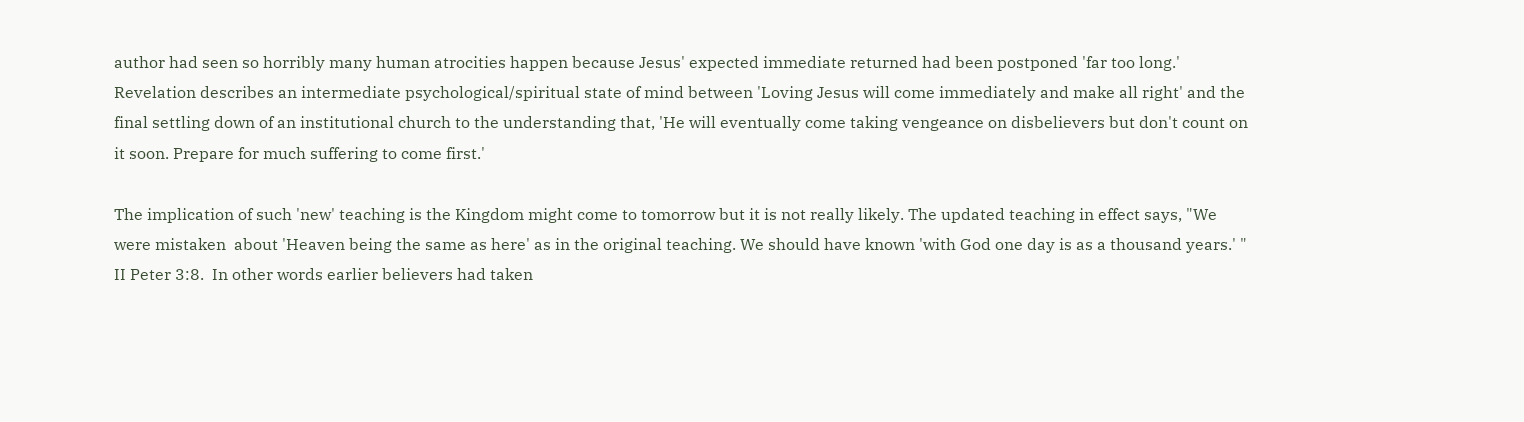author had seen so horribly many human atrocities happen because Jesus' expected immediate returned had been postponed 'far too long.' Revelation describes an intermediate psychological/spiritual state of mind between 'Loving Jesus will come immediately and make all right' and the final settling down of an institutional church to the understanding that, 'He will eventually come taking vengeance on disbelievers but don't count on it soon. Prepare for much suffering to come first.'

The implication of such 'new' teaching is the Kingdom might come to tomorrow but it is not really likely. The updated teaching in effect says, "We were mistaken  about 'Heaven being the same as here' as in the original teaching. We should have known 'with God one day is as a thousand years.' " II Peter 3:8.  In other words earlier believers had taken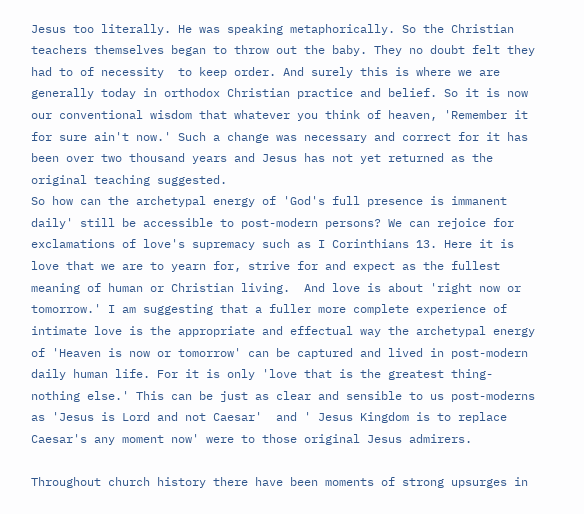Jesus too literally. He was speaking metaphorically. So the Christian teachers themselves began to throw out the baby. They no doubt felt they had to of necessity  to keep order. And surely this is where we are generally today in orthodox Christian practice and belief. So it is now our conventional wisdom that whatever you think of heaven, 'Remember it for sure ain't now.' Such a change was necessary and correct for it has been over two thousand years and Jesus has not yet returned as the original teaching suggested.
So how can the archetypal energy of 'God's full presence is immanent daily' still be accessible to post-modern persons? We can rejoice for exclamations of love's supremacy such as I Corinthians 13. Here it is love that we are to yearn for, strive for and expect as the fullest meaning of human or Christian living.  And love is about 'right now or tomorrow.' I am suggesting that a fuller more complete experience of intimate love is the appropriate and effectual way the archetypal energy of 'Heaven is now or tomorrow' can be captured and lived in post-modern daily human life. For it is only 'love that is the greatest thing-nothing else.' This can be just as clear and sensible to us post-moderns as 'Jesus is Lord and not Caesar'  and ' Jesus Kingdom is to replace Caesar's any moment now' were to those original Jesus admirers.

Throughout church history there have been moments of strong upsurges in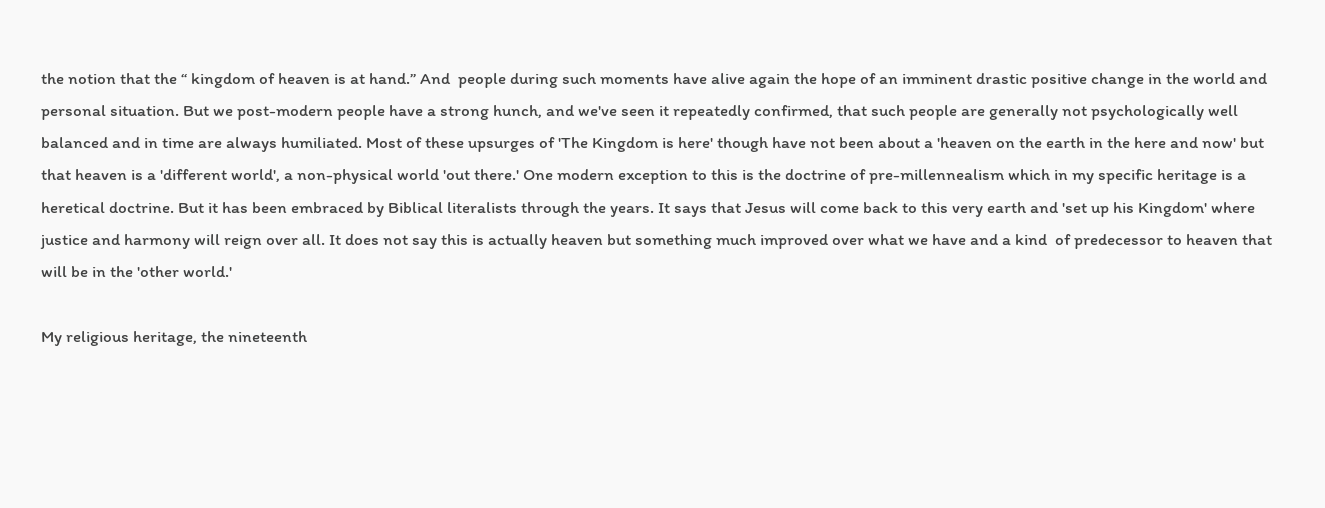the notion that the “ kingdom of heaven is at hand.” And  people during such moments have alive again the hope of an imminent drastic positive change in the world and personal situation. But we post-modern people have a strong hunch, and we've seen it repeatedly confirmed, that such people are generally not psychologically well balanced and in time are always humiliated. Most of these upsurges of 'The Kingdom is here' though have not been about a 'heaven on the earth in the here and now' but that heaven is a 'different world', a non-physical world 'out there.' One modern exception to this is the doctrine of pre-millennealism which in my specific heritage is a heretical doctrine. But it has been embraced by Biblical literalists through the years. It says that Jesus will come back to this very earth and 'set up his Kingdom' where justice and harmony will reign over all. It does not say this is actually heaven but something much improved over what we have and a kind  of predecessor to heaven that will be in the 'other world.'

My religious heritage, the nineteenth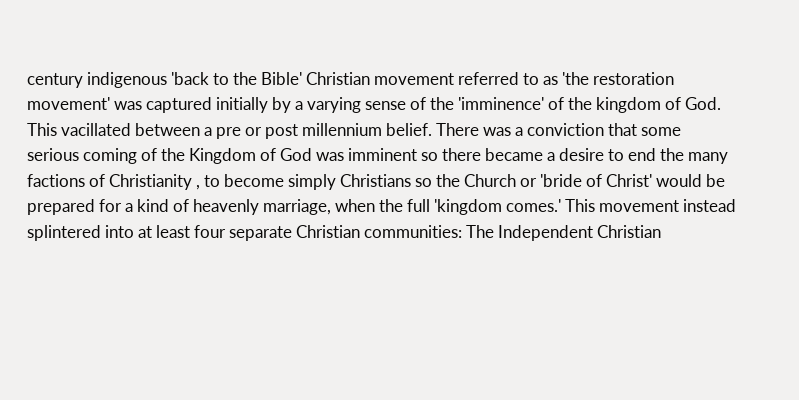century indigenous 'back to the Bible' Christian movement referred to as 'the restoration movement' was captured initially by a varying sense of the 'imminence' of the kingdom of God. This vacillated between a pre or post millennium belief. There was a conviction that some serious coming of the Kingdom of God was imminent so there became a desire to end the many factions of Christianity , to become simply Christians so the Church or 'bride of Christ' would be prepared for a kind of heavenly marriage, when the full 'kingdom comes.' This movement instead splintered into at least four separate Christian communities: The Independent Christian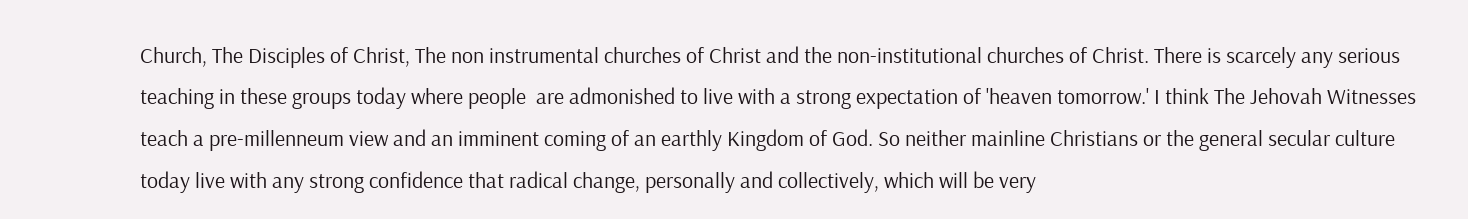Church, The Disciples of Christ, The non instrumental churches of Christ and the non-institutional churches of Christ. There is scarcely any serious teaching in these groups today where people  are admonished to live with a strong expectation of 'heaven tomorrow.' I think The Jehovah Witnesses  teach a pre-millenneum view and an imminent coming of an earthly Kingdom of God. So neither mainline Christians or the general secular culture today live with any strong confidence that radical change, personally and collectively, which will be very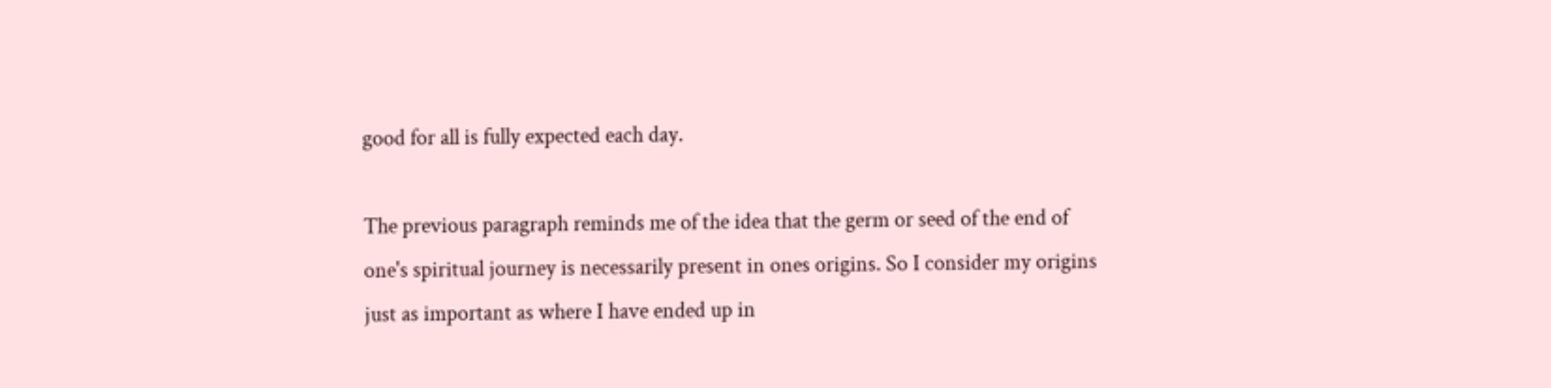good for all is fully expected each day.

The previous paragraph reminds me of the idea that the germ or seed of the end of one's spiritual journey is necessarily present in ones origins. So I consider my origins  just as important as where I have ended up in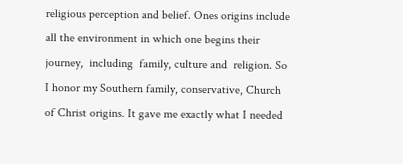religious perception and belief. Ones origins include all the environment in which one begins their journey,  including  family, culture and  religion. So I honor my Southern family, conservative, Church of Christ origins. It gave me exactly what I needed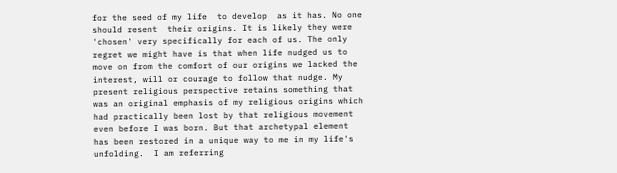for the seed of my life  to develop  as it has. No one should resent  their origins. It is likely they were 'chosen' very specifically for each of us. The only regret we might have is that when life nudged us to move on from the comfort of our origins we lacked the interest, will or courage to follow that nudge. My present religious perspective retains something that was an original emphasis of my religious origins which had practically been lost by that religious movement even before I was born. But that archetypal element has been restored in a unique way to me in my life's unfolding.  I am referring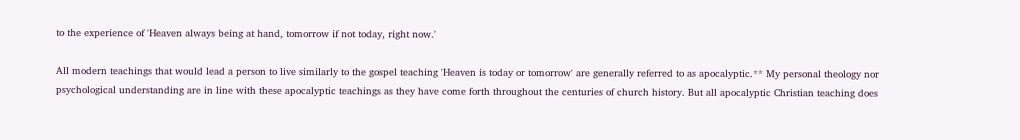to the experience of 'Heaven always being at hand, tomorrow if not today, right now.'

All modern teachings that would lead a person to live similarly to the gospel teaching 'Heaven is today or tomorrow' are generally referred to as apocalyptic.** My personal theology nor psychological understanding are in line with these apocalyptic teachings as they have come forth throughout the centuries of church history. But all apocalyptic Christian teaching does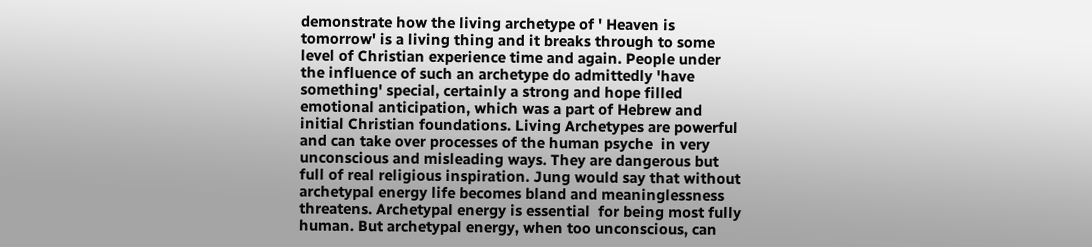demonstrate how the living archetype of ' Heaven is tomorrow' is a living thing and it breaks through to some level of Christian experience time and again. People under the influence of such an archetype do admittedly 'have something' special, certainly a strong and hope filled emotional anticipation, which was a part of Hebrew and initial Christian foundations. Living Archetypes are powerful and can take over processes of the human psyche  in very unconscious and misleading ways. They are dangerous but full of real religious inspiration. Jung would say that without archetypal energy life becomes bland and meaninglessness threatens. Archetypal energy is essential  for being most fully human. But archetypal energy, when too unconscious, can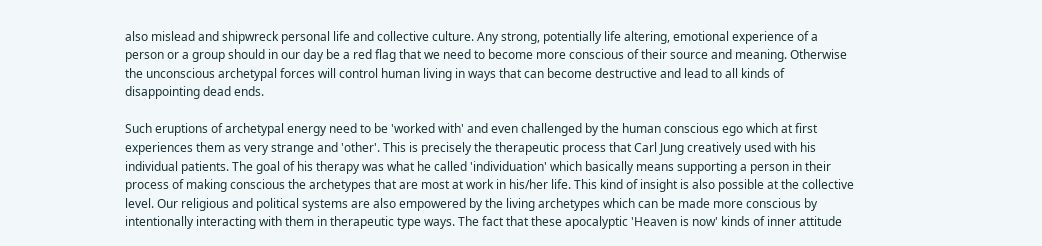also mislead and shipwreck personal life and collective culture. Any strong, potentially life altering, emotional experience of a person or a group should in our day be a red flag that we need to become more conscious of their source and meaning. Otherwise the unconscious archetypal forces will control human living in ways that can become destructive and lead to all kinds of disappointing dead ends.

Such eruptions of archetypal energy need to be 'worked with' and even challenged by the human conscious ego which at first experiences them as very strange and 'other'. This is precisely the therapeutic process that Carl Jung creatively used with his individual patients. The goal of his therapy was what he called 'individuation' which basically means supporting a person in their process of making conscious the archetypes that are most at work in his/her life. This kind of insight is also possible at the collective level. Our religious and political systems are also empowered by the living archetypes which can be made more conscious by intentionally interacting with them in therapeutic type ways. The fact that these apocalyptic 'Heaven is now' kinds of inner attitude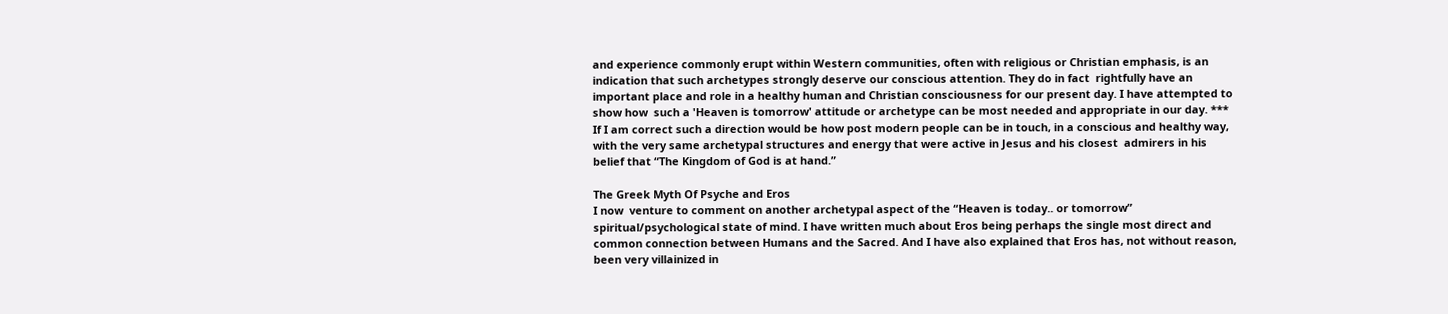and experience commonly erupt within Western communities, often with religious or Christian emphasis, is an indication that such archetypes strongly deserve our conscious attention. They do in fact  rightfully have an important place and role in a healthy human and Christian consciousness for our present day. I have attempted to show how  such a 'Heaven is tomorrow' attitude or archetype can be most needed and appropriate in our day. *** If I am correct such a direction would be how post modern people can be in touch, in a conscious and healthy way, with the very same archetypal structures and energy that were active in Jesus and his closest  admirers in his belief that “The Kingdom of God is at hand.”

The Greek Myth Of Psyche and Eros
I now  venture to comment on another archetypal aspect of the “Heaven is today.. or tomorrow” spiritual/psychological state of mind. I have written much about Eros being perhaps the single most direct and common connection between Humans and the Sacred. And I have also explained that Eros has, not without reason, been very villainized in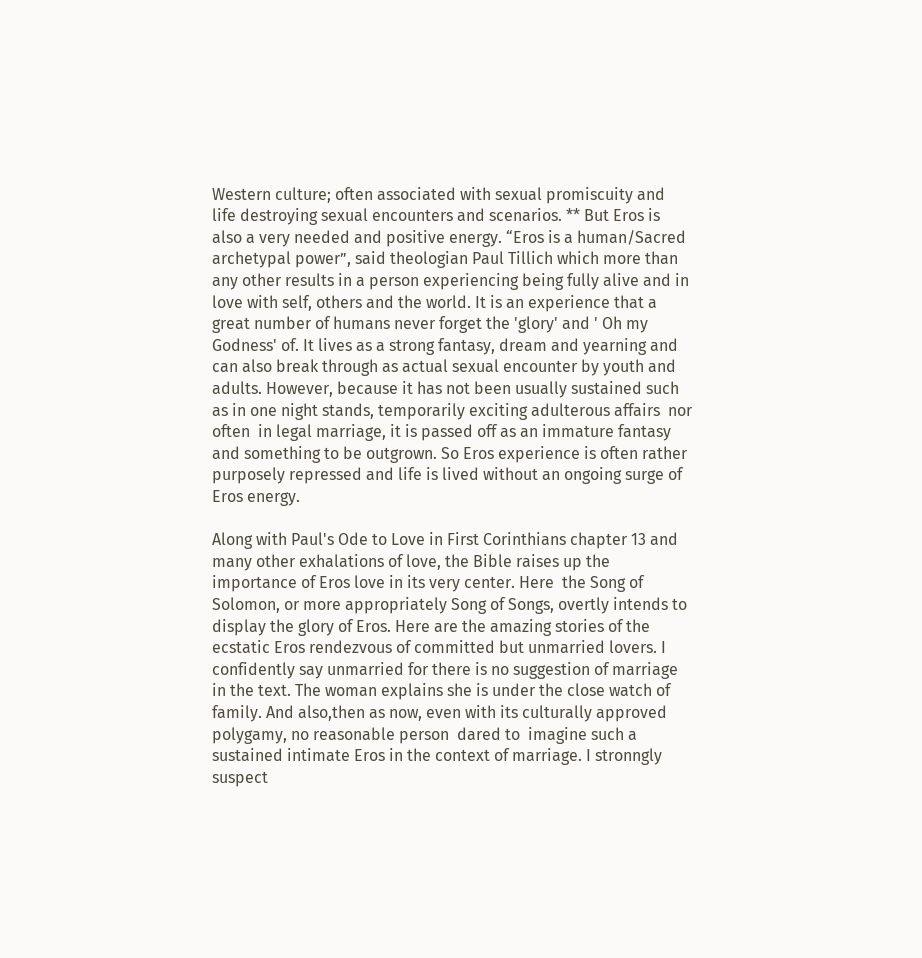Western culture; often associated with sexual promiscuity and life destroying sexual encounters and scenarios. ** But Eros is also a very needed and positive energy. “Eros is a human/Sacred archetypal power”, said theologian Paul Tillich which more than any other results in a person experiencing being fully alive and in love with self, others and the world. It is an experience that a great number of humans never forget the 'glory' and ' Oh my Godness' of. It lives as a strong fantasy, dream and yearning and can also break through as actual sexual encounter by youth and adults. However, because it has not been usually sustained such as in one night stands, temporarily exciting adulterous affairs  nor often  in legal marriage, it is passed off as an immature fantasy and something to be outgrown. So Eros experience is often rather purposely repressed and life is lived without an ongoing surge of Eros energy.

Along with Paul's Ode to Love in First Corinthians chapter 13 and many other exhalations of love, the Bible raises up the importance of Eros love in its very center. Here  the Song of Solomon, or more appropriately Song of Songs, overtly intends to display the glory of Eros. Here are the amazing stories of the ecstatic Eros rendezvous of committed but unmarried lovers. I confidently say unmarried for there is no suggestion of marriage in the text. The woman explains she is under the close watch of family. And also,then as now, even with its culturally approved polygamy, no reasonable person  dared to  imagine such a sustained intimate Eros in the context of marriage. I stronngly suspect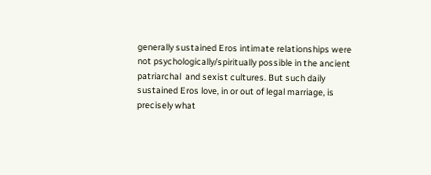generally sustained Eros intimate relationships were not psychologically/spiritually possible in the ancient  patriarchal  and sexist cultures. But such daily sustained Eros love, in or out of legal marriage, is precisely what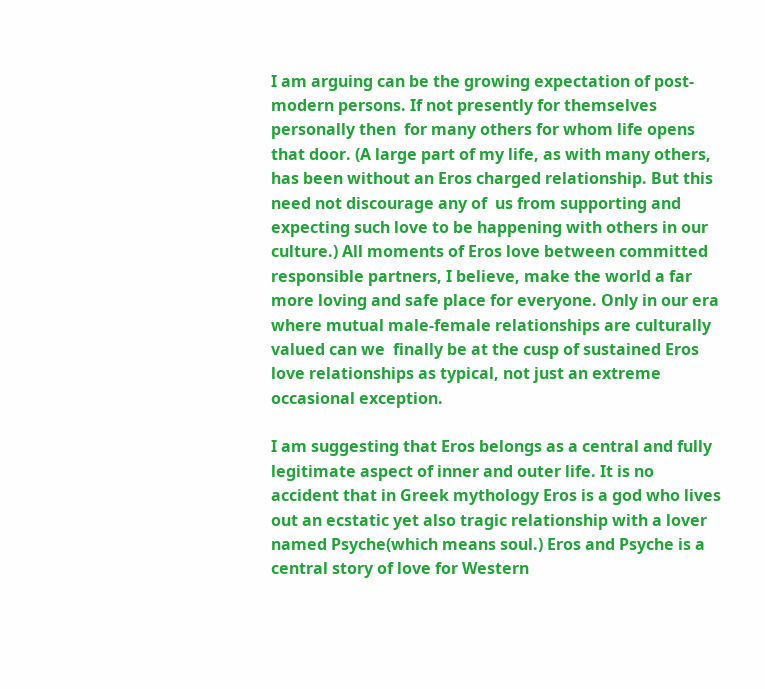I am arguing can be the growing expectation of post-modern persons. If not presently for themselves personally then  for many others for whom life opens that door. (A large part of my life, as with many others, has been without an Eros charged relationship. But this need not discourage any of  us from supporting and expecting such love to be happening with others in our culture.) All moments of Eros love between committed responsible partners, I believe, make the world a far more loving and safe place for everyone. Only in our era  where mutual male-female relationships are culturally  valued can we  finally be at the cusp of sustained Eros love relationships as typical, not just an extreme occasional exception.

I am suggesting that Eros belongs as a central and fully legitimate aspect of inner and outer life. It is no accident that in Greek mythology Eros is a god who lives out an ecstatic yet also tragic relationship with a lover named Psyche(which means soul.) Eros and Psyche is a central story of love for Western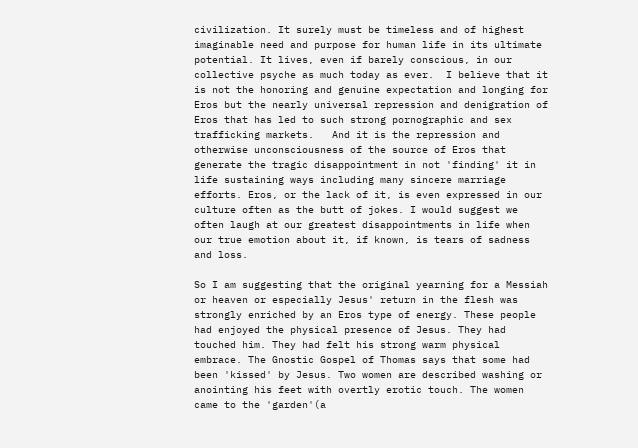civilization. It surely must be timeless and of highest imaginable need and purpose for human life in its ultimate potential. It lives, even if barely conscious, in our collective psyche as much today as ever.  I believe that it is not the honoring and genuine expectation and longing for Eros but the nearly universal repression and denigration of Eros that has led to such strong pornographic and sex trafficking markets.   And it is the repression and otherwise unconsciousness of the source of Eros that generate the tragic disappointment in not 'finding' it in life sustaining ways including many sincere marriage efforts. Eros, or the lack of it, is even expressed in our culture often as the butt of jokes. I would suggest we often laugh at our greatest disappointments in life when our true emotion about it, if known, is tears of sadness and loss.

So I am suggesting that the original yearning for a Messiah or heaven or especially Jesus' return in the flesh was strongly enriched by an Eros type of energy. These people had enjoyed the physical presence of Jesus. They had touched him. They had felt his strong warm physical embrace. The Gnostic Gospel of Thomas says that some had been 'kissed' by Jesus. Two women are described washing or anointing his feet with overtly erotic touch. The women came to the 'garden'(a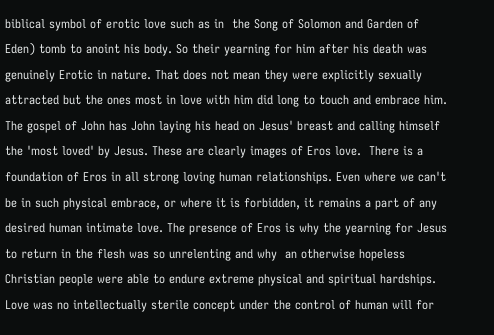biblical symbol of erotic love such as in  the Song of Solomon and Garden of Eden) tomb to anoint his body. So their yearning for him after his death was genuinely Erotic in nature. That does not mean they were explicitly sexually attracted but the ones most in love with him did long to touch and embrace him. The gospel of John has John laying his head on Jesus' breast and calling himself the 'most loved' by Jesus. These are clearly images of Eros love.  There is a foundation of Eros in all strong loving human relationships. Even where we can't be in such physical embrace, or where it is forbidden, it remains a part of any desired human intimate love. The presence of Eros is why the yearning for Jesus to return in the flesh was so unrelenting and why  an otherwise hopeless Christian people were able to endure extreme physical and spiritual hardships. Love was no intellectually sterile concept under the control of human will for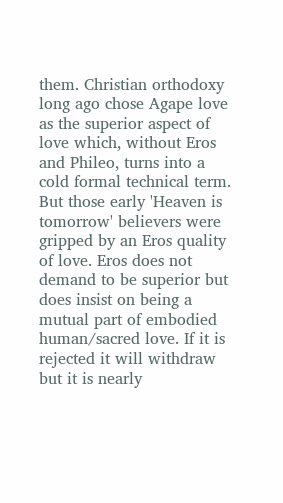them. Christian orthodoxy  long ago chose Agape love as the superior aspect of love which, without Eros and Phileo, turns into a cold formal technical term. But those early 'Heaven is tomorrow' believers were gripped by an Eros quality of love. Eros does not demand to be superior but does insist on being a mutual part of embodied human/sacred love. If it is rejected it will withdraw but it is nearly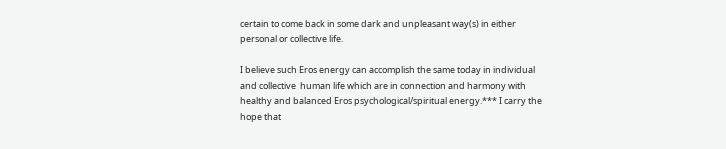certain to come back in some dark and unpleasant way(s) in either personal or collective life.

I believe such Eros energy can accomplish the same today in individual and collective  human life which are in connection and harmony with healthy and balanced Eros psychological/spiritual energy.*** I carry the hope that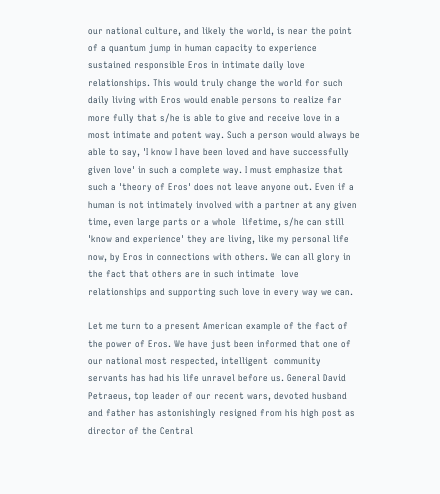our national culture, and likely the world, is near the point of a quantum jump in human capacity to experience sustained responsible Eros in intimate daily love relationships. This would truly change the world for such daily living with Eros would enable persons to realize far more fully that s/he is able to give and receive love in a most intimate and potent way. Such a person would always be able to say, 'I know I have been loved and have successfully given love' in such a complete way. I must emphasize that such a 'theory of Eros' does not leave anyone out. Even if a human is not intimately involved with a partner at any given time, even large parts or a whole  lifetime, s/he can still 'know and experience' they are living, like my personal life now, by Eros in connections with others. We can all glory in the fact that others are in such intimate  love relationships and supporting such love in every way we can.

Let me turn to a present American example of the fact of the power of Eros. We have just been informed that one of our national most respected, intelligent  community servants has had his life unravel before us. General David Petraeus, top leader of our recent wars, devoted husband and father has astonishingly resigned from his high post as director of the Central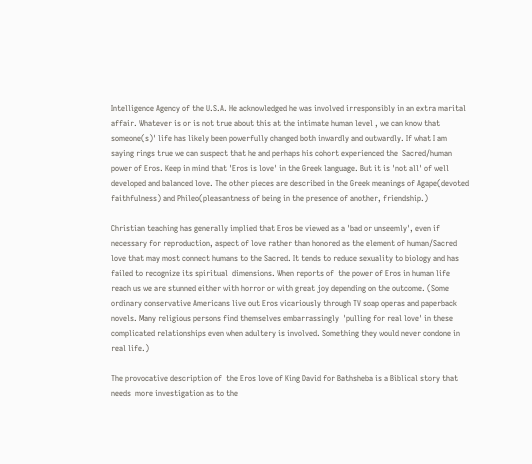Intelligence Agency of the U.S.A. He acknowledged he was involved irresponsibly in an extra marital affair. Whatever is or is not true about this at the intimate human level , we can know that someone(s)' life has likely been powerfully changed both inwardly and outwardly. If what I am saying rings true we can suspect that he and perhaps his cohort experienced the  Sacred/human power of Eros. Keep in mind that 'Eros is love' in the Greek language. But it is 'not all' of well developed and balanced love. The other pieces are described in the Greek meanings of Agape(devoted faithfulness) and Phileo(pleasantness of being in the presence of another, friendship.)

Christian teaching has generally implied that Eros be viewed as a 'bad or unseemly', even if necessary for reproduction, aspect of love rather than honored as the element of human/Sacred love that may most connect humans to the Sacred. It tends to reduce sexuality to biology and has failed to recognize its spiritual  dimensions. When reports of  the power of Eros in human life reach us we are stunned either with horror or with great joy depending on the outcome. (Some ordinary conservative Americans live out Eros vicariously through TV soap operas and paperback novels. Many religious persons find themselves embarrassingly  'pulling for real love' in these complicated relationships even when adultery is involved. Something they would never condone in real life.)

The provocative description of  the Eros love of King David for Bathsheba is a Biblical story that needs  more investigation as to the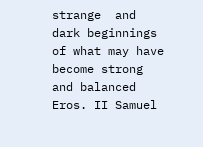strange  and dark beginnings of what may have become strong and balanced Eros. II Samuel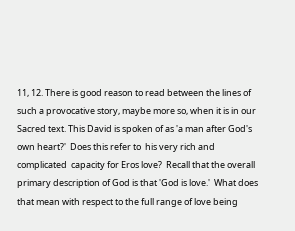11, 12. There is good reason to read between the lines of such a provocative story, maybe more so, when it is in our Sacred text. This David is spoken of as 'a man after God's own heart?'  Does this refer to  his very rich and complicated  capacity for Eros love?  Recall that the overall primary description of God is that 'God is love.'  What does that mean with respect to the full range of love being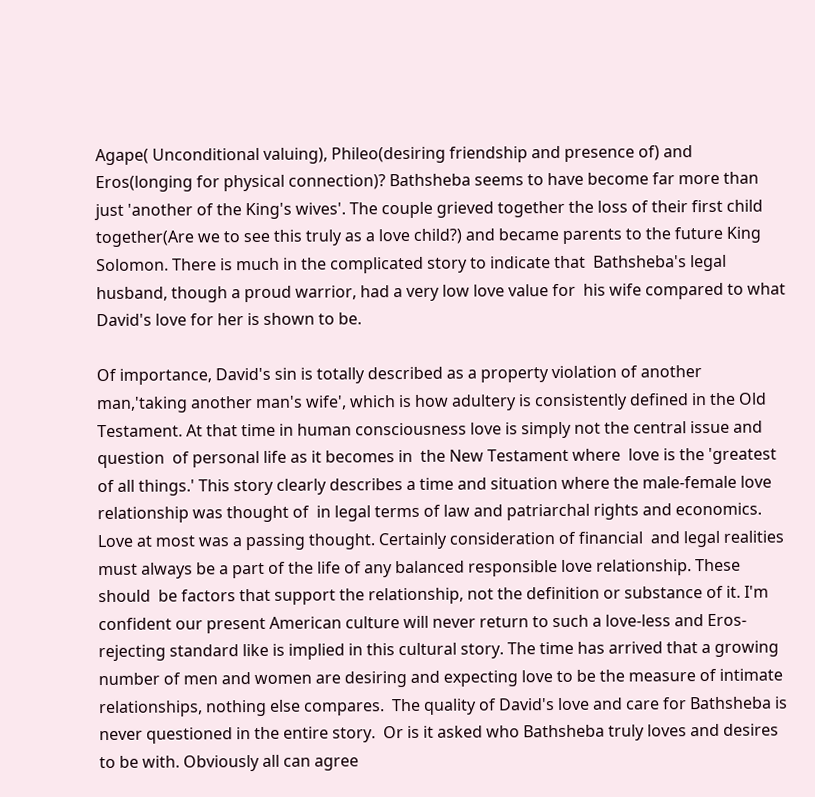Agape( Unconditional valuing), Phileo(desiring friendship and presence of) and Eros(longing for physical connection)? Bathsheba seems to have become far more than just 'another of the King's wives'. The couple grieved together the loss of their first child together(Are we to see this truly as a love child?) and became parents to the future King Solomon. There is much in the complicated story to indicate that  Bathsheba's legal husband, though a proud warrior, had a very low love value for  his wife compared to what David's love for her is shown to be.

Of importance, David's sin is totally described as a property violation of another man,'taking another man's wife', which is how adultery is consistently defined in the Old Testament. At that time in human consciousness love is simply not the central issue and question  of personal life as it becomes in  the New Testament where  love is the 'greatest of all things.' This story clearly describes a time and situation where the male-female love relationship was thought of  in legal terms of law and patriarchal rights and economics. Love at most was a passing thought. Certainly consideration of financial  and legal realities must always be a part of the life of any balanced responsible love relationship. These should  be factors that support the relationship, not the definition or substance of it. I'm confident our present American culture will never return to such a love-less and Eros-rejecting standard like is implied in this cultural story. The time has arrived that a growing number of men and women are desiring and expecting love to be the measure of intimate relationships, nothing else compares.  The quality of David's love and care for Bathsheba is never questioned in the entire story.  Or is it asked who Bathsheba truly loves and desires to be with. Obviously all can agree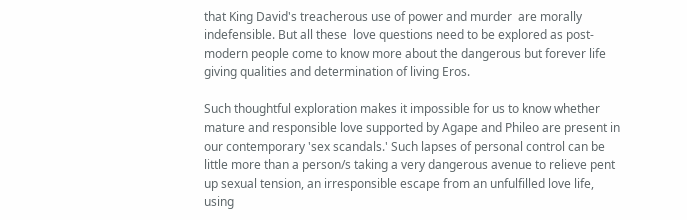that King David's treacherous use of power and murder  are morally indefensible. But all these  love questions need to be explored as post-modern people come to know more about the dangerous but forever life giving qualities and determination of living Eros.

Such thoughtful exploration makes it impossible for us to know whether mature and responsible love supported by Agape and Phileo are present in our contemporary 'sex scandals.' Such lapses of personal control can be little more than a person/s taking a very dangerous avenue to relieve pent up sexual tension, an irresponsible escape from an unfulfilled love life, using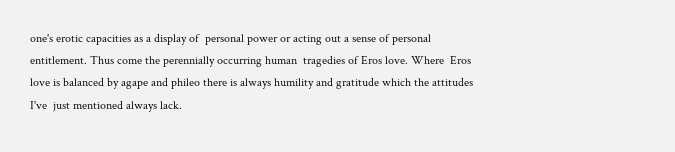one's erotic capacities as a display of  personal power or acting out a sense of personal entitlement. Thus come the perennially occurring human  tragedies of Eros love. Where  Eros love is balanced by agape and phileo there is always humility and gratitude which the attitudes I've  just mentioned always lack.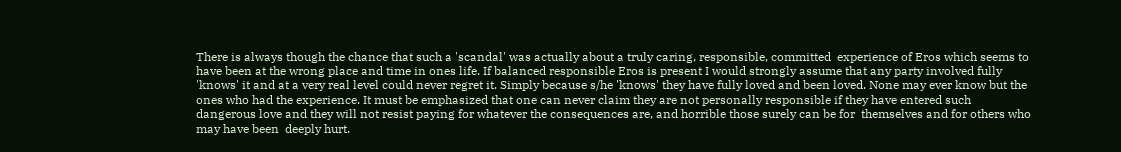There is always though the chance that such a 'scandal' was actually about a truly caring, responsible, committed  experience of Eros which seems to have been at the wrong place and time in ones life. If balanced responsible Eros is present I would strongly assume that any party involved fully 'knows' it and at a very real level could never regret it. Simply because s/he 'knows' they have fully loved and been loved. None may ever know but the ones who had the experience. It must be emphasized that one can never claim they are not personally responsible if they have entered such dangerous love and they will not resist paying for whatever the consequences are, and horrible those surely can be for  themselves and for others who may have been  deeply hurt.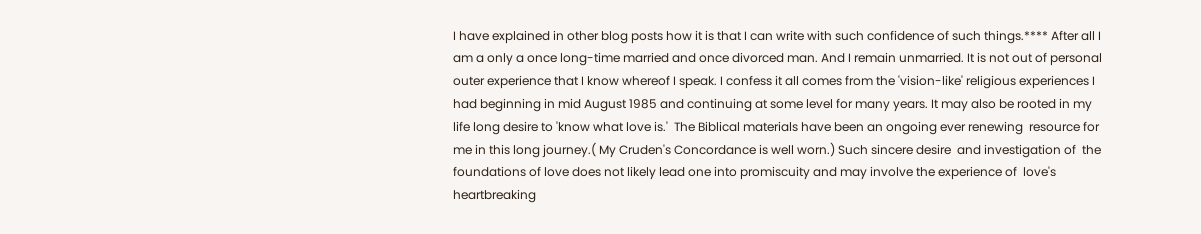I have explained in other blog posts how it is that I can write with such confidence of such things.**** After all I am a only a once long-time married and once divorced man. And I remain unmarried. It is not out of personal outer experience that I know whereof I speak. I confess it all comes from the 'vision-like' religious experiences I had beginning in mid August 1985 and continuing at some level for many years. It may also be rooted in my life long desire to 'know what love is.'  The Biblical materials have been an ongoing ever renewing  resource for me in this long journey.( My Cruden's Concordance is well worn.) Such sincere desire  and investigation of  the foundations of love does not likely lead one into promiscuity and may involve the experience of  love's heartbreaking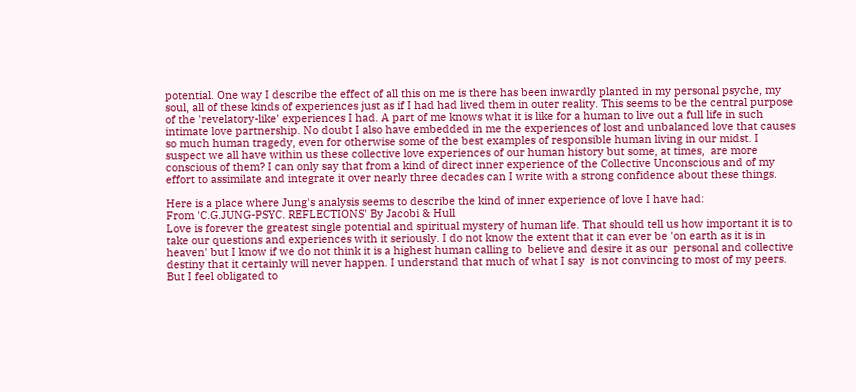potential. One way I describe the effect of all this on me is there has been inwardly planted in my personal psyche, my soul, all of these kinds of experiences just as if I had had lived them in outer reality. This seems to be the central purpose of the 'revelatory-like' experiences I had. A part of me knows what it is like for a human to live out a full life in such intimate love partnership. No doubt I also have embedded in me the experiences of lost and unbalanced love that causes so much human tragedy, even for otherwise some of the best examples of responsible human living in our midst. I suspect we all have within us these collective love experiences of our human history but some, at times,  are more conscious of them? I can only say that from a kind of direct inner experience of the Collective Unconscious and of my effort to assimilate and integrate it over nearly three decades can I write with a strong confidence about these things.

Here is a place where Jung's analysis seems to describe the kind of inner experience of love I have had:
From 'C.G.JUNG-PSYC. REFLECTIONS' By Jacobi & Hull
Love is forever the greatest single potential and spiritual mystery of human life. That should tell us how important it is to take our questions and experiences with it seriously. I do not know the extent that it can ever be 'on earth as it is in heaven' but I know if we do not think it is a highest human calling to  believe and desire it as our  personal and collective destiny that it certainly will never happen. I understand that much of what I say  is not convincing to most of my peers. But I feel obligated to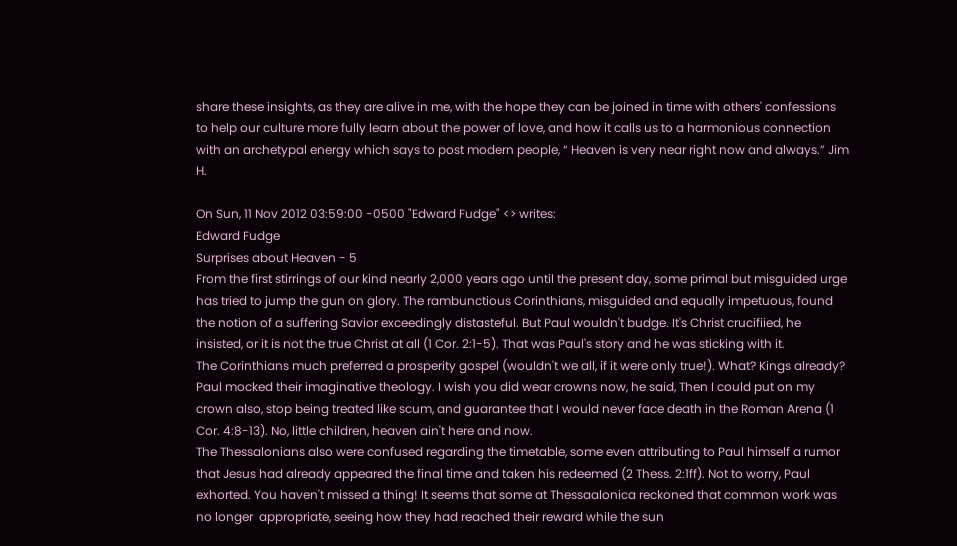share these insights, as they are alive in me, with the hope they can be joined in time with others' confessions to help our culture more fully learn about the power of love, and how it calls us to a harmonious connection with an archetypal energy which says to post modern people, “ Heaven is very near right now and always.” Jim H.

On Sun, 11 Nov 2012 03:59:00 -0500 "Edward Fudge" <> writes:
Edward Fudge
Surprises about Heaven - 5
From the first stirrings of our kind nearly 2,000 years ago until the present day, some primal but misguided urge has tried to jump the gun on glory. The rambunctious Corinthians, misguided and equally impetuous, found the notion of a suffering Savior exceedingly distasteful. But Paul wouldn't budge. It's Christ crucifiied, he insisted, or it is not the true Christ at all (1 Cor. 2:1-5). That was Paul's story and he was sticking with it.
The Corinthians much preferred a prosperity gospel (wouldn't we all, if it were only true!). What? Kings already? Paul mocked their imaginative theology. I wish you did wear crowns now, he said, Then I could put on my crown also, stop being treated like scum, and guarantee that I would never face death in the Roman Arena (1 Cor. 4:8-13). No, little children, heaven ain't here and now.
The Thessalonians also were confused regarding the timetable, some even attributing to Paul himself a rumor that Jesus had already appeared the final time and taken his redeemed (2 Thess. 2:1ff). Not to worry, Paul exhorted. You haven't missed a thing! It seems that some at Thessaalonica reckoned that common work was no longer  appropriate, seeing how they had reached their reward while the sun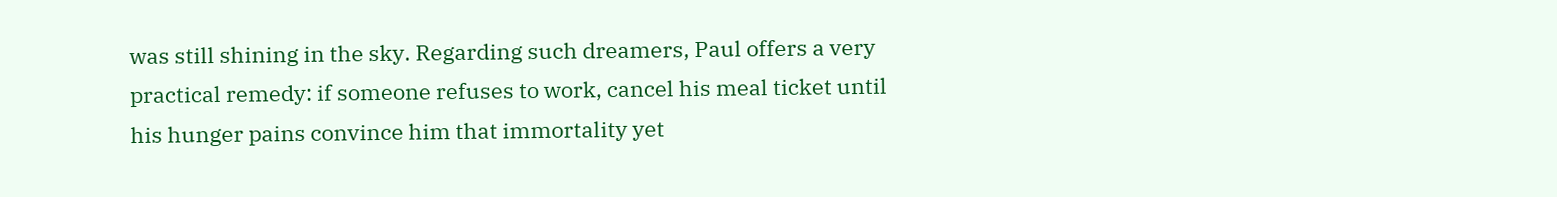was still shining in the sky. Regarding such dreamers, Paul offers a very practical remedy: if someone refuses to work, cancel his meal ticket until his hunger pains convince him that immortality yet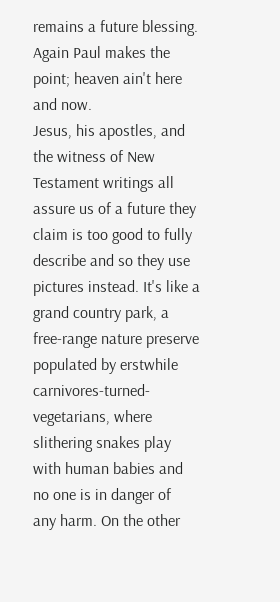remains a future blessing. Again Paul makes the point; heaven ain't here and now.
Jesus, his apostles, and the witness of New Testament writings all assure us of a future they claim is too good to fully describe and so they use pictures instead. It's like a grand country park, a free-range nature preserve populated by erstwhile carnivores-turned-vegetarians, where slithering snakes play with human babies and no one is in danger of  any harm. On the other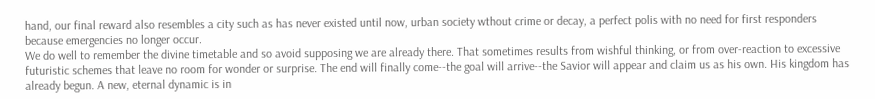hand, our final reward also resembles a city such as has never existed until now, urban society wthout crime or decay, a perfect polis with no need for first responders because emergencies no longer occur.
We do well to remember the divine timetable and so avoid supposing we are already there. That sometimes results from wishful thinking, or from over-reaction to excessive futuristic schemes that leave no room for wonder or surprise. The end will finally come--the goal will arrive--the Savior will appear and claim us as his own. His kingdom has already begun. A new, eternal dynamic is in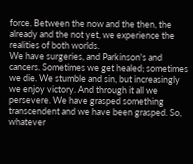force. Between the now and the then, the already and the not yet, we experience the realities of both worlds.
We have surgeries, and Parkinson's and cancers. Sometimes we get healed; sometimes we die. We stumble and sin, but increasingly we enjoy victory. And through it all we persevere. We have grasped something transcendent and we have been grasped. So, whatever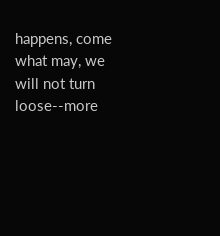happens, come what may, we will not turn loose--more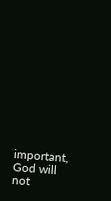important, God will not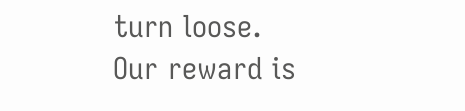turn loose. Our reward is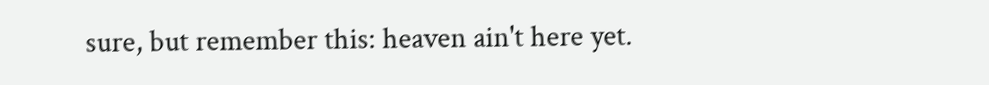sure, but remember this: heaven ain't here yet.